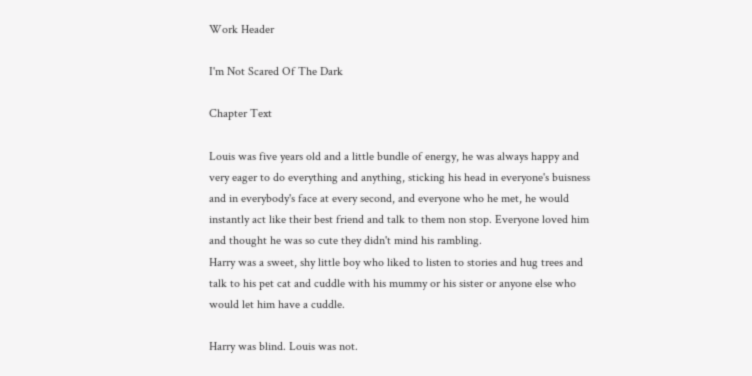Work Header

I'm Not Scared Of The Dark

Chapter Text

Louis was five years old and a little bundle of energy, he was always happy and very eager to do everything and anything, sticking his head in everyone's buisness and in everybody's face at every second, and everyone who he met, he would instantly act like their best friend and talk to them non stop. Everyone loved him and thought he was so cute they didn't mind his rambling.
Harry was a sweet, shy little boy who liked to listen to stories and hug trees and talk to his pet cat and cuddle with his mummy or his sister or anyone else who would let him have a cuddle.

Harry was blind. Louis was not.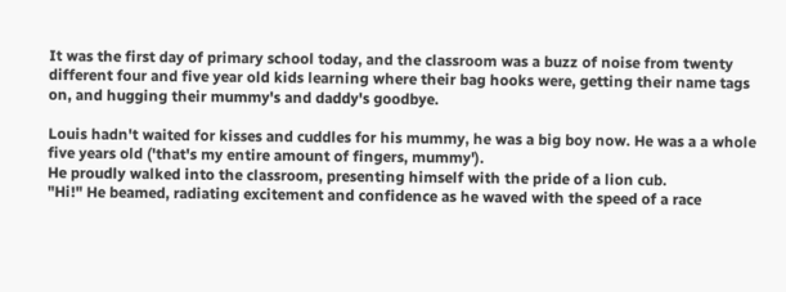It was the first day of primary school today, and the classroom was a buzz of noise from twenty different four and five year old kids learning where their bag hooks were, getting their name tags on, and hugging their mummy's and daddy's goodbye.

Louis hadn't waited for kisses and cuddles for his mummy, he was a big boy now. He was a a whole five years old ('that's my entire amount of fingers, mummy').
He proudly walked into the classroom, presenting himself with the pride of a lion cub.
"Hi!" He beamed, radiating excitement and confidence as he waved with the speed of a race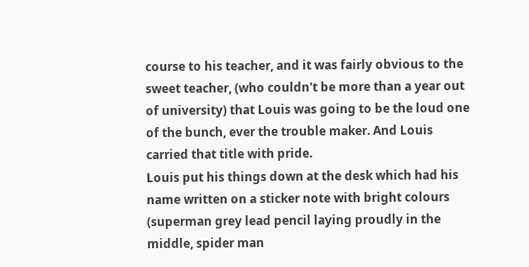course to his teacher, and it was fairly obvious to the sweet teacher, (who couldn't be more than a year out of university) that Louis was going to be the loud one of the bunch, ever the trouble maker. And Louis carried that title with pride.
Louis put his things down at the desk which had his name written on a sticker note with bright colours (superman grey lead pencil laying proudly in the middle, spider man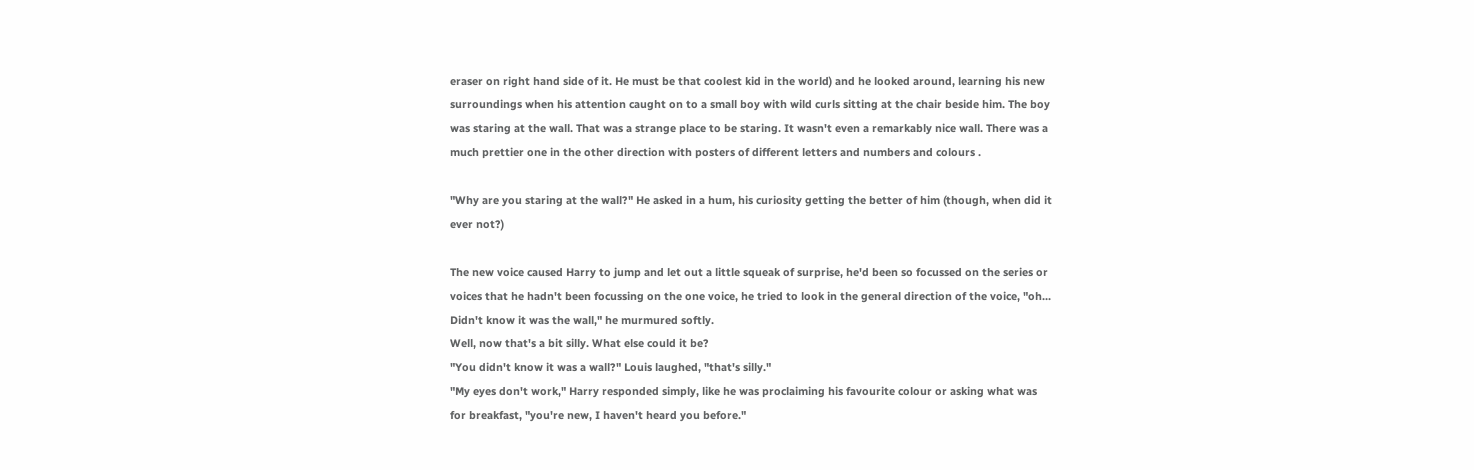eraser on right hand side of it. He must be that coolest kid in the world) and he looked around, learning his new surroundings when his attention caught on to a small boy with wild curls sitting at the chair beside him. The boy was staring at the wall. That was a strange place to be staring. It wasn't even a remarkably nice wall. There was a much prettier one in the other direction with posters of different letters and numbers and colours .

"Why are you staring at the wall?" He asked in a hum, his curiosity getting the better of him (though, when did it ever not?)

The new voice caused Harry to jump and let out a little squeak of surprise, he'd been so focussed on the series or voices that he hadn't been focussing on the one voice, he tried to look in the general direction of the voice, "oh... Didn't know it was the wall," he murmured softly.
Well, now that's a bit silly. What else could it be?
"You didn't know it was a wall?" Louis laughed, "that's silly."
"My eyes don't work," Harry responded simply, like he was proclaiming his favourite colour or asking what was for breakfast, "you're new, I haven't heard you before."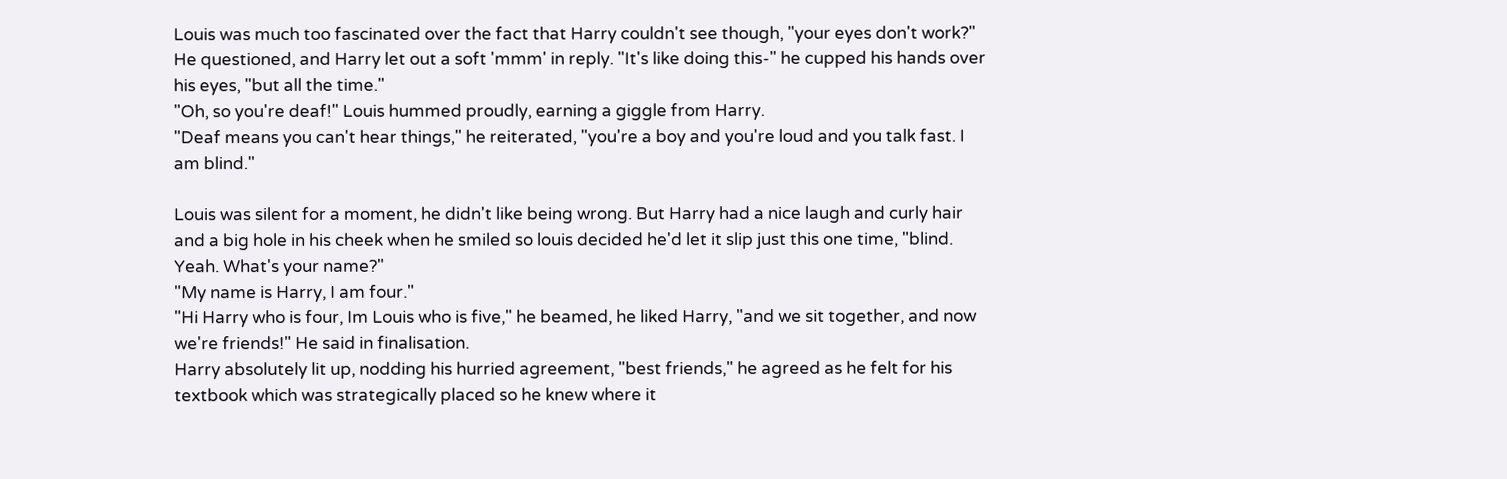Louis was much too fascinated over the fact that Harry couldn't see though, "your eyes don't work?" He questioned, and Harry let out a soft 'mmm' in reply. "It's like doing this-" he cupped his hands over his eyes, "but all the time."
"Oh, so you're deaf!" Louis hummed proudly, earning a giggle from Harry.
"Deaf means you can't hear things," he reiterated, "you're a boy and you're loud and you talk fast. I am blind."

Louis was silent for a moment, he didn't like being wrong. But Harry had a nice laugh and curly hair and a big hole in his cheek when he smiled so louis decided he'd let it slip just this one time, "blind. Yeah. What's your name?"
"My name is Harry, I am four."
"Hi Harry who is four, Im Louis who is five," he beamed, he liked Harry, "and we sit together, and now we're friends!" He said in finalisation.
Harry absolutely lit up, nodding his hurried agreement, "best friends," he agreed as he felt for his textbook which was strategically placed so he knew where it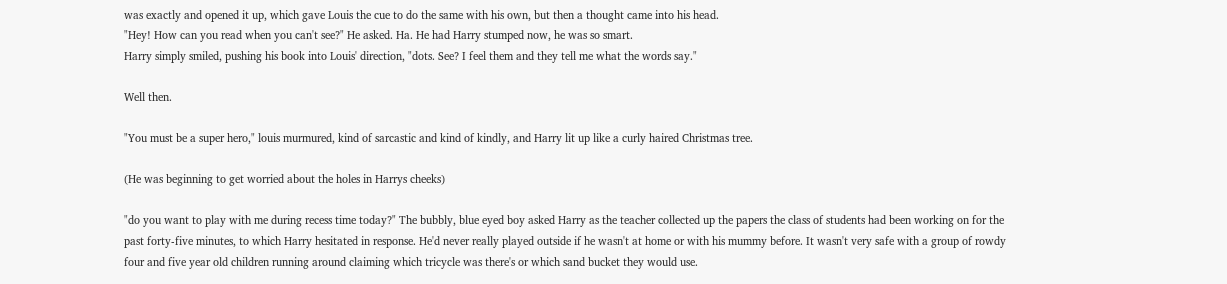was exactly and opened it up, which gave Louis the cue to do the same with his own, but then a thought came into his head.
"Hey! How can you read when you can't see?" He asked. Ha. He had Harry stumped now, he was so smart.
Harry simply smiled, pushing his book into Louis' direction, "dots. See? I feel them and they tell me what the words say."

Well then.

"You must be a super hero," louis murmured, kind of sarcastic and kind of kindly, and Harry lit up like a curly haired Christmas tree.

(He was beginning to get worried about the holes in Harrys cheeks)

"do you want to play with me during recess time today?" The bubbly, blue eyed boy asked Harry as the teacher collected up the papers the class of students had been working on for the past forty-five minutes, to which Harry hesitated in response. He'd never really played outside if he wasn't at home or with his mummy before. It wasn't very safe with a group of rowdy four and five year old children running around claiming which tricycle was there's or which sand bucket they would use.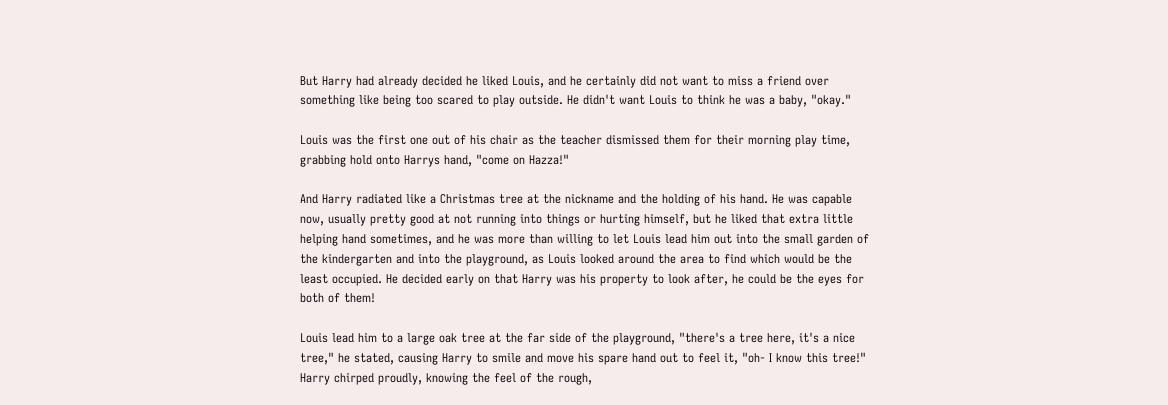But Harry had already decided he liked Louis, and he certainly did not want to miss a friend over something like being too scared to play outside. He didn't want Louis to think he was a baby, "okay."

Louis was the first one out of his chair as the teacher dismissed them for their morning play time, grabbing hold onto Harrys hand, "come on Hazza!"

And Harry radiated like a Christmas tree at the nickname and the holding of his hand. He was capable now, usually pretty good at not running into things or hurting himself, but he liked that extra little helping hand sometimes, and he was more than willing to let Louis lead him out into the small garden of the kindergarten and into the playground, as Louis looked around the area to find which would be the least occupied. He decided early on that Harry was his property to look after, he could be the eyes for both of them!

Louis lead him to a large oak tree at the far side of the playground, "there's a tree here, it's a nice tree," he stated, causing Harry to smile and move his spare hand out to feel it, "oh- I know this tree!" Harry chirped proudly, knowing the feel of the rough,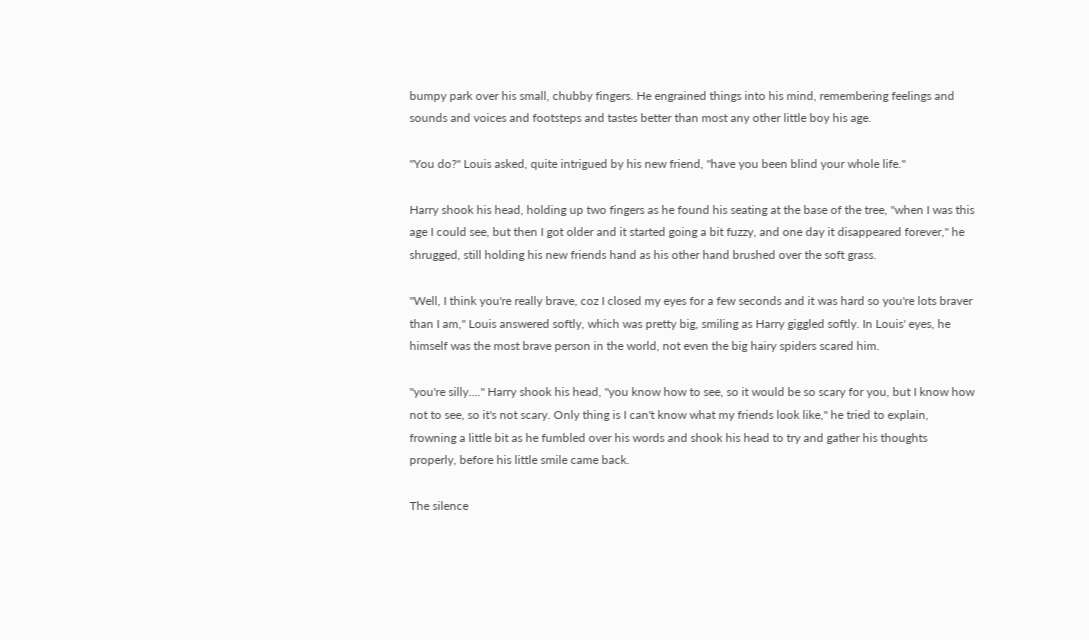bumpy park over his small, chubby fingers. He engrained things into his mind, remembering feelings and sounds and voices and footsteps and tastes better than most any other little boy his age.

"You do?" Louis asked, quite intrigued by his new friend, "have you been blind your whole life."

Harry shook his head, holding up two fingers as he found his seating at the base of the tree, "when I was this age I could see, but then I got older and it started going a bit fuzzy, and one day it disappeared forever," he shrugged, still holding his new friends hand as his other hand brushed over the soft grass.

"Well, I think you're really brave, coz I closed my eyes for a few seconds and it was hard so you're lots braver than I am," Louis answered softly, which was pretty big, smiling as Harry giggled softly. In Louis' eyes, he himself was the most brave person in the world, not even the big hairy spiders scared him.

"you're silly...." Harry shook his head, "you know how to see, so it would be so scary for you, but I know how not to see, so it's not scary. Only thing is I can't know what my friends look like," he tried to explain, frowning a little bit as he fumbled over his words and shook his head to try and gather his thoughts properly, before his little smile came back.

The silence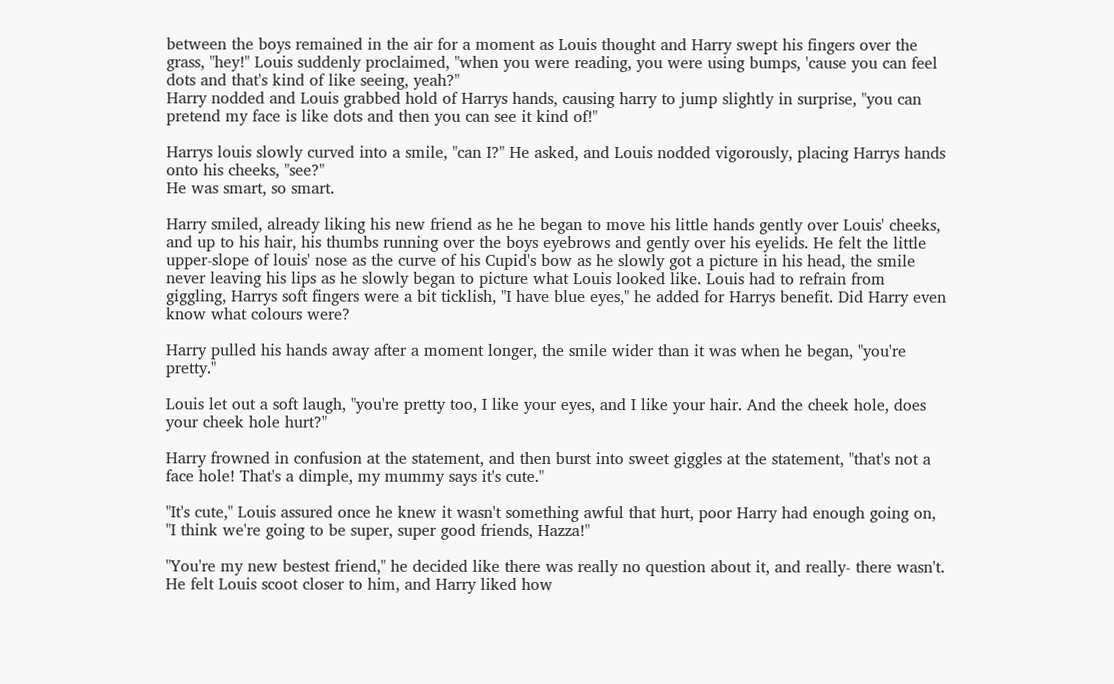between the boys remained in the air for a moment as Louis thought and Harry swept his fingers over the grass, "hey!" Louis suddenly proclaimed, "when you were reading, you were using bumps, 'cause you can feel dots and that's kind of like seeing, yeah?"
Harry nodded and Louis grabbed hold of Harrys hands, causing harry to jump slightly in surprise, "you can pretend my face is like dots and then you can see it kind of!"

Harrys louis slowly curved into a smile, "can I?" He asked, and Louis nodded vigorously, placing Harrys hands onto his cheeks, "see?"
He was smart, so smart.

Harry smiled, already liking his new friend as he he began to move his little hands gently over Louis' cheeks, and up to his hair, his thumbs running over the boys eyebrows and gently over his eyelids. He felt the little upper-slope of louis' nose as the curve of his Cupid's bow as he slowly got a picture in his head, the smile never leaving his lips as he slowly began to picture what Louis looked like. Louis had to refrain from giggling, Harrys soft fingers were a bit ticklish, "I have blue eyes," he added for Harrys benefit. Did Harry even know what colours were?

Harry pulled his hands away after a moment longer, the smile wider than it was when he began, "you're pretty."

Louis let out a soft laugh, "you're pretty too, I like your eyes, and I like your hair. And the cheek hole, does your cheek hole hurt?"

Harry frowned in confusion at the statement, and then burst into sweet giggles at the statement, "that's not a face hole! That's a dimple, my mummy says it's cute."

"It's cute," Louis assured once he knew it wasn't something awful that hurt, poor Harry had enough going on, "I think we're going to be super, super good friends, Hazza!"

"You're my new bestest friend," he decided like there was really no question about it, and really- there wasn't. He felt Louis scoot closer to him, and Harry liked how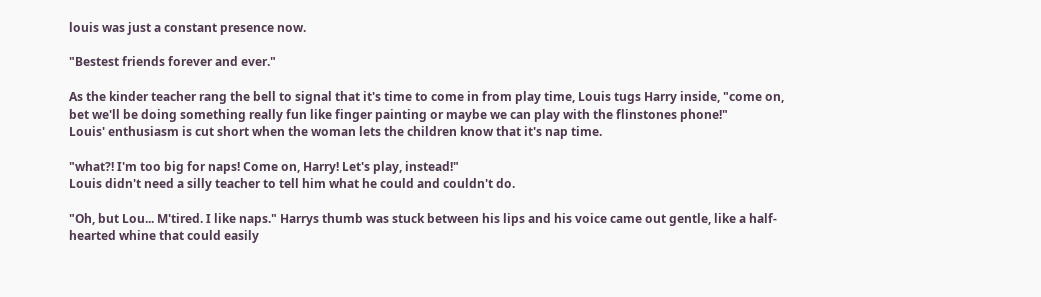louis was just a constant presence now.

"Bestest friends forever and ever."

As the kinder teacher rang the bell to signal that it's time to come in from play time, Louis tugs Harry inside, "come on, bet we'll be doing something really fun like finger painting or maybe we can play with the flinstones phone!"
Louis' enthusiasm is cut short when the woman lets the children know that it's nap time.

"what?! I'm too big for naps! Come on, Harry! Let's play, instead!"
Louis didn't need a silly teacher to tell him what he could and couldn't do.

"Oh, but Lou... M'tired. I like naps." Harrys thumb was stuck between his lips and his voice came out gentle, like a half-hearted whine that could easily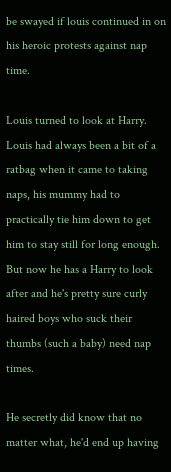be swayed if louis continued in on his heroic protests against nap time.

Louis turned to look at Harry. Louis had always been a bit of a ratbag when it came to taking naps, his mummy had to practically tie him down to get him to stay still for long enough. But now he has a Harry to look after and he's pretty sure curly haired boys who suck their thumbs (such a baby) need nap times.

He secretly did know that no matter what, he'd end up having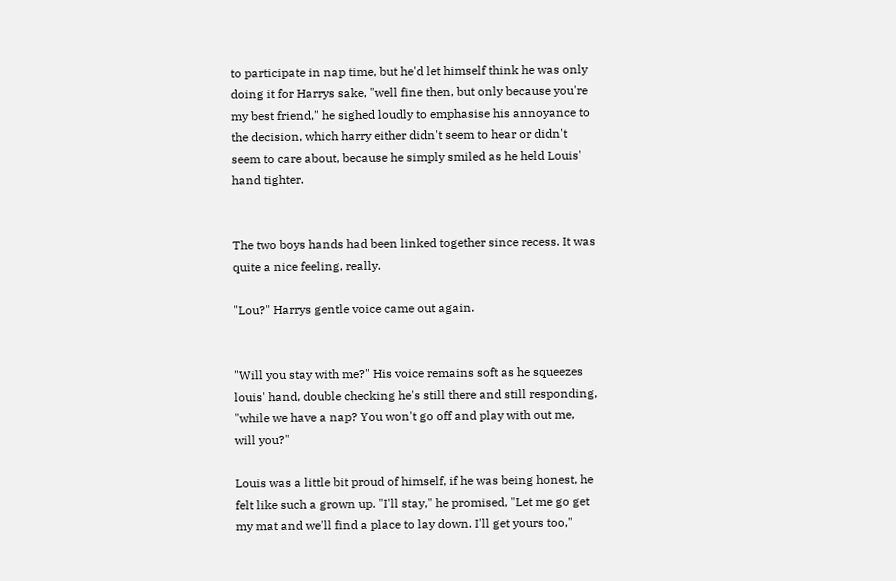to participate in nap time, but he'd let himself think he was only doing it for Harrys sake, "well fine then, but only because you're my best friend," he sighed loudly to emphasise his annoyance to the decision, which harry either didn't seem to hear or didn't seem to care about, because he simply smiled as he held Louis' hand tighter.


The two boys hands had been linked together since recess. It was quite a nice feeling, really.

"Lou?" Harrys gentle voice came out again.


"Will you stay with me?" His voice remains soft as he squeezes louis' hand, double checking he's still there and still responding, "while we have a nap? You won't go off and play with out me, will you?"

Louis was a little bit proud of himself, if he was being honest, he felt like such a grown up. "I'll stay," he promised, "Let me go get my mat and we'll find a place to lay down. I'll get yours too,"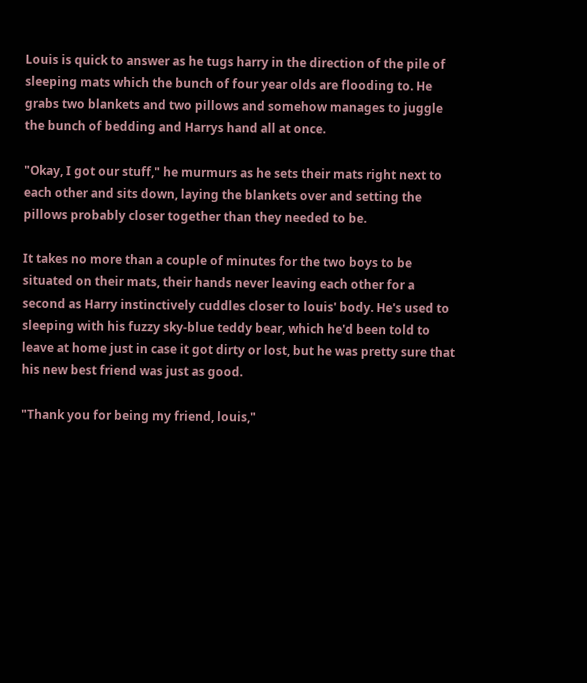Louis is quick to answer as he tugs harry in the direction of the pile of sleeping mats which the bunch of four year olds are flooding to. He grabs two blankets and two pillows and somehow manages to juggle the bunch of bedding and Harrys hand all at once.

"Okay, I got our stuff," he murmurs as he sets their mats right next to each other and sits down, laying the blankets over and setting the pillows probably closer together than they needed to be.

It takes no more than a couple of minutes for the two boys to be situated on their mats, their hands never leaving each other for a second as Harry instinctively cuddles closer to louis' body. He's used to sleeping with his fuzzy sky-blue teddy bear, which he'd been told to leave at home just in case it got dirty or lost, but he was pretty sure that his new best friend was just as good.

"Thank you for being my friend, louis,"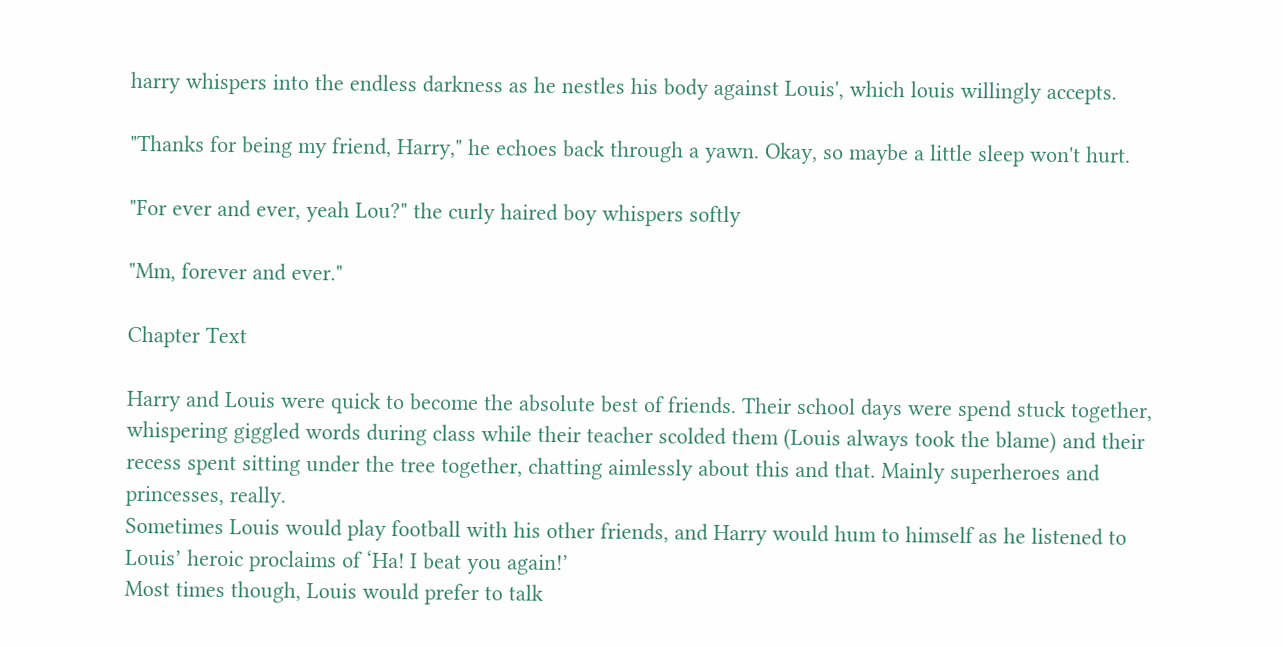harry whispers into the endless darkness as he nestles his body against Louis', which louis willingly accepts.

"Thanks for being my friend, Harry," he echoes back through a yawn. Okay, so maybe a little sleep won't hurt.

"For ever and ever, yeah Lou?" the curly haired boy whispers softly

"Mm, forever and ever."

Chapter Text

Harry and Louis were quick to become the absolute best of friends. Their school days were spend stuck together, whispering giggled words during class while their teacher scolded them (Louis always took the blame) and their recess spent sitting under the tree together, chatting aimlessly about this and that. Mainly superheroes and princesses, really.
Sometimes Louis would play football with his other friends, and Harry would hum to himself as he listened to Louis’ heroic proclaims of ‘Ha! I beat you again!’
Most times though, Louis would prefer to talk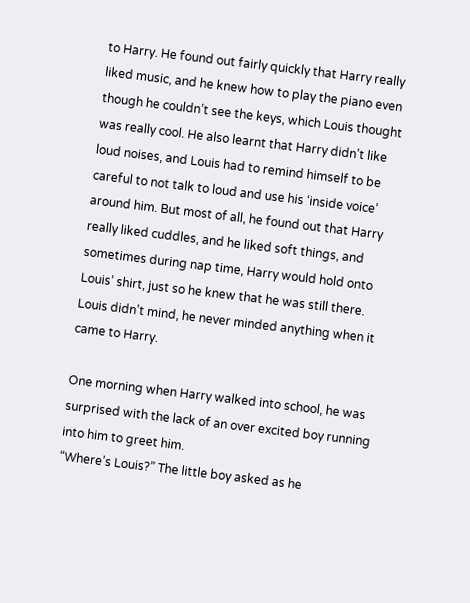to Harry. He found out fairly quickly that Harry really liked music, and he knew how to play the piano even though he couldn’t see the keys, which Louis thought was really cool. He also learnt that Harry didn’t like loud noises, and Louis had to remind himself to be careful to not talk to loud and use his ‘inside voice’ around him. But most of all, he found out that Harry really liked cuddles, and he liked soft things, and sometimes during nap time, Harry would hold onto Louis’ shirt, just so he knew that he was still there. Louis didn’t mind, he never minded anything when it came to Harry.

One morning when Harry walked into school, he was surprised with the lack of an over excited boy running into him to greet him.
“Where’s Louis?” The little boy asked as he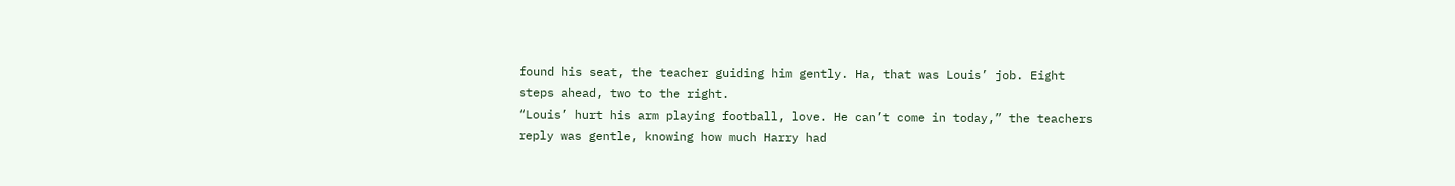found his seat, the teacher guiding him gently. Ha, that was Louis’ job. Eight steps ahead, two to the right.
“Louis’ hurt his arm playing football, love. He can’t come in today,” the teachers reply was gentle, knowing how much Harry had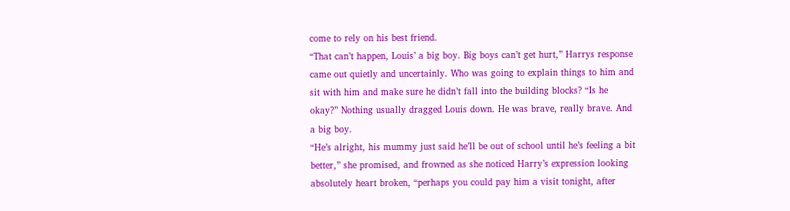come to rely on his best friend.
“That can’t happen, Louis’ a big boy. Big boys can’t get hurt,” Harrys response came out quietly and uncertainly. Who was going to explain things to him and sit with him and make sure he didn’t fall into the building blocks? “Is he okay?” Nothing usually dragged Louis down. He was brave, really brave. And a big boy.
“He’s alright, his mummy just said he’ll be out of school until he’s feeling a bit better,” she promised, and frowned as she noticed Harry’s expression looking absolutely heart broken, “perhaps you could pay him a visit tonight, after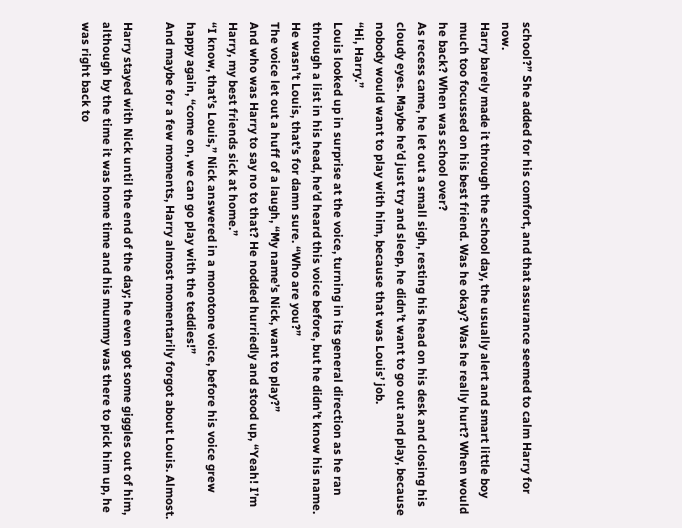school?” She added for his comfort, and that assurance seemed to calm Harry for now.
Harry barely made it through the school day, the usually alert and smart little boy much too focussed on his best friend. Was he okay? Was he really hurt? When would he back? When was school over?
As recess came, he let out a small sigh, resting his head on his desk and closing his cloudy eyes. Maybe he’d just try and sleep, he didn’t want to go out and play, because nobody would want to play with him, because that was Louis’ job.
“Hi, Harry.”
Louis looked up in surprise at the voice, turning in its general direction as he ran through a list in his head, he’d heard this voice before, but he didn’t know his name. He wasn’t Louis, that’s for damn sure. “Who are you?”
The voice let out a huff of a laugh, “My name’s Nick, want to play?”
And who was Harry to say no to that? He nodded hurriedly and stood up, “Yeah! I’m Harry, my best friends sick at home.”
“I know, that’s Louis,” Nick answered in a monotone voice, before his voice grew happy again, “come on, we can go play with the teddies!”
And maybe for a few moments, Harry almost momentarily forgot about Louis. Almost.

Harry stayed with Nick until the end of the day; he even got some giggles out of him, although by the time it was home time and his mummy was there to pick him up, he was right back to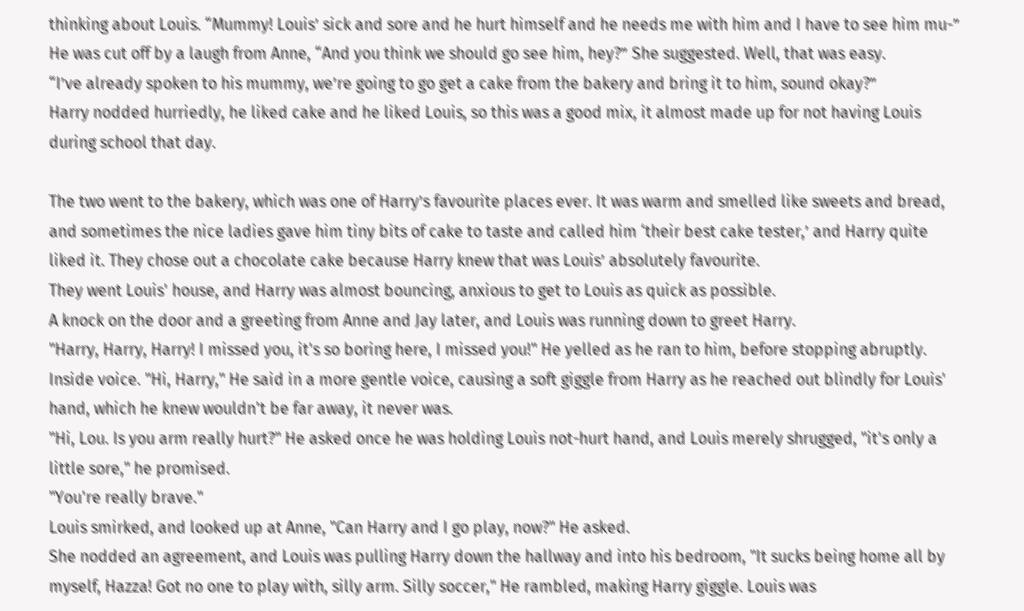thinking about Louis. “Mummy! Louis’ sick and sore and he hurt himself and he needs me with him and I have to see him mu-” He was cut off by a laugh from Anne, “And you think we should go see him, hey?” She suggested. Well, that was easy.
“I’ve already spoken to his mummy, we’re going to go get a cake from the bakery and bring it to him, sound okay?”
Harry nodded hurriedly, he liked cake and he liked Louis, so this was a good mix, it almost made up for not having Louis during school that day.

The two went to the bakery, which was one of Harry’s favourite places ever. It was warm and smelled like sweets and bread, and sometimes the nice ladies gave him tiny bits of cake to taste and called him ‘their best cake tester,’ and Harry quite liked it. They chose out a chocolate cake because Harry knew that was Louis’ absolutely favourite.
They went Louis' house, and Harry was almost bouncing, anxious to get to Louis as quick as possible.
A knock on the door and a greeting from Anne and Jay later, and Louis was running down to greet Harry.
"Harry, Harry, Harry! I missed you, it's so boring here, I missed you!" He yelled as he ran to him, before stopping abruptly. Inside voice. "Hi, Harry," He said in a more gentle voice, causing a soft giggle from Harry as he reached out blindly for Louis' hand, which he knew wouldn't be far away, it never was.
"Hi, Lou. Is you arm really hurt?" He asked once he was holding Louis not-hurt hand, and Louis merely shrugged, "it's only a little sore," he promised.
"You're really brave."
Louis smirked, and looked up at Anne, "Can Harry and I go play, now?" He asked.
She nodded an agreement, and Louis was pulling Harry down the hallway and into his bedroom, "It sucks being home all by myself, Hazza! Got no one to play with, silly arm. Silly soccer," He rambled, making Harry giggle. Louis was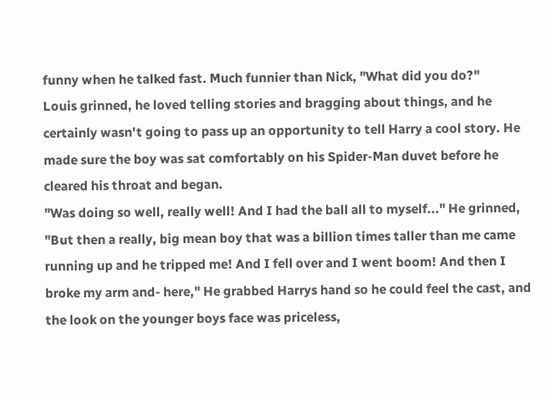funny when he talked fast. Much funnier than Nick, "What did you do?"
Louis grinned, he loved telling stories and bragging about things, and he certainly wasn't going to pass up an opportunity to tell Harry a cool story. He made sure the boy was sat comfortably on his Spider-Man duvet before he cleared his throat and began.
"Was doing so well, really well! And I had the ball all to myself..." He grinned, "But then a really, big mean boy that was a billion times taller than me came running up and he tripped me! And I fell over and I went boom! And then I broke my arm and- here," He grabbed Harrys hand so he could feel the cast, and the look on the younger boys face was priceless,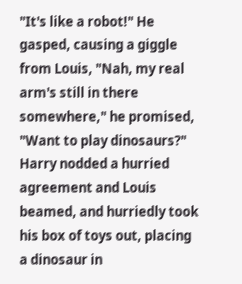"It's like a robot!" He gasped, causing a giggle from Louis, "Nah, my real arm's still in there somewhere," he promised, "Want to play dinosaurs?"
Harry nodded a hurried agreement and Louis beamed, and hurriedly took his box of toys out, placing a dinosaur in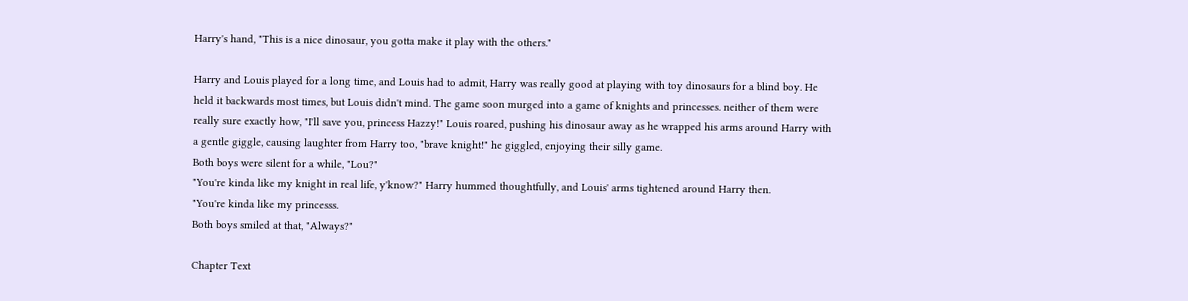Harry's hand, "This is a nice dinosaur, you gotta make it play with the others."

Harry and Louis played for a long time, and Louis had to admit, Harry was really good at playing with toy dinosaurs for a blind boy. He held it backwards most times, but Louis didn't mind. The game soon murged into a game of knights and princesses. neither of them were really sure exactly how, "I'll save you, princess Hazzy!" Louis roared, pushing his dinosaur away as he wrapped his arms around Harry with a gentle giggle, causing laughter from Harry too, "brave knight!" he giggled, enjoying their silly game.
Both boys were silent for a while, "Lou?"
"You're kinda like my knight in real life, y'know?" Harry hummed thoughtfully, and Louis' arms tightened around Harry then.
"You're kinda like my princesss.
Both boys smiled at that, "Always?"

Chapter Text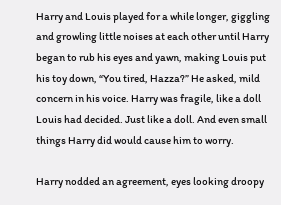Harry and Louis played for a while longer, giggling and growling little noises at each other until Harry began to rub his eyes and yawn, making Louis put his toy down, “You tired, Hazza?” He asked, mild concern in his voice. Harry was fragile, like a doll Louis had decided. Just like a doll. And even small things Harry did would cause him to worry.

Harry nodded an agreement, eyes looking droopy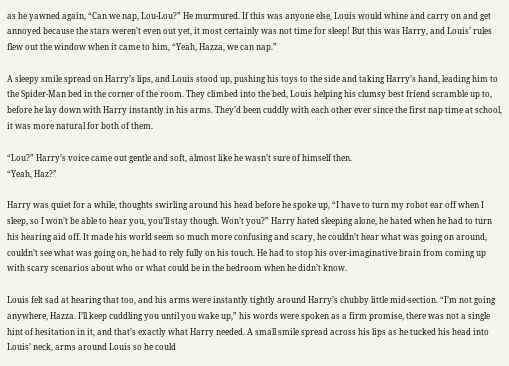as he yawned again, “Can we nap, Lou-Lou?” He murmured. If this was anyone else, Louis would whine and carry on and get annoyed because the stars weren’t even out yet, it most certainly was not time for sleep! But this was Harry, and Louis’ rules flew out the window when it came to him, “Yeah, Hazza, we can nap.”

A sleepy smile spread on Harry’s lips, and Louis stood up, pushing his toys to the side and taking Harry’s hand, leading him to the Spider-Man bed in the corner of the room. They climbed into the bed, Louis helping his clumsy best friend scramble up to, before he lay down with Harry instantly in his arms. They’d been cuddly with each other ever since the first nap time at school, it was more natural for both of them.

“Lou?” Harry’s voice came out gentle and soft, almost like he wasn’t sure of himself then.
“Yeah, Haz?”

Harry was quiet for a while, thoughts swirling around his head before he spoke up, “I have to turn my robot ear off when I sleep, so I won’t be able to hear you, you’ll stay though. Won’t you?” Harry hated sleeping alone, he hated when he had to turn his hearing aid off. It made his world seem so much more confusing and scary, he couldn’t hear what was going on around, couldn’t see what was going on, he had to rely fully on his touch. He had to stop his over-imaginative brain from coming up with scary scenarios about who or what could be in the bedroom when he didn’t know.

Louis felt sad at hearing that too, and his arms were instantly tightly around Harry’s chubby little mid-section. “I’m not going anywhere, Hazza. I’ll keep cuddling you until you wake up,” his words were spoken as a firm promise, there was not a single hint of hesitation in it, and that’s exactly what Harry needed. A small smile spread across his lips as he tucked his head into Louis’ neck, arms around Louis so he could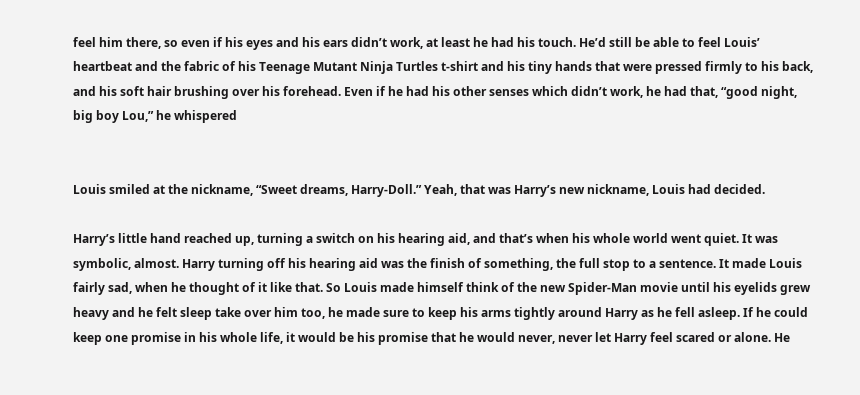feel him there, so even if his eyes and his ears didn’t work, at least he had his touch. He’d still be able to feel Louis’ heartbeat and the fabric of his Teenage Mutant Ninja Turtles t-shirt and his tiny hands that were pressed firmly to his back, and his soft hair brushing over his forehead. Even if he had his other senses which didn’t work, he had that, “good night, big boy Lou,” he whispered


Louis smiled at the nickname, “Sweet dreams, Harry-Doll.” Yeah, that was Harry’s new nickname, Louis had decided.

Harry’s little hand reached up, turning a switch on his hearing aid, and that’s when his whole world went quiet. It was symbolic, almost. Harry turning off his hearing aid was the finish of something, the full stop to a sentence. It made Louis fairly sad, when he thought of it like that. So Louis made himself think of the new Spider-Man movie until his eyelids grew heavy and he felt sleep take over him too, he made sure to keep his arms tightly around Harry as he fell asleep. If he could keep one promise in his whole life, it would be his promise that he would never, never let Harry feel scared or alone. He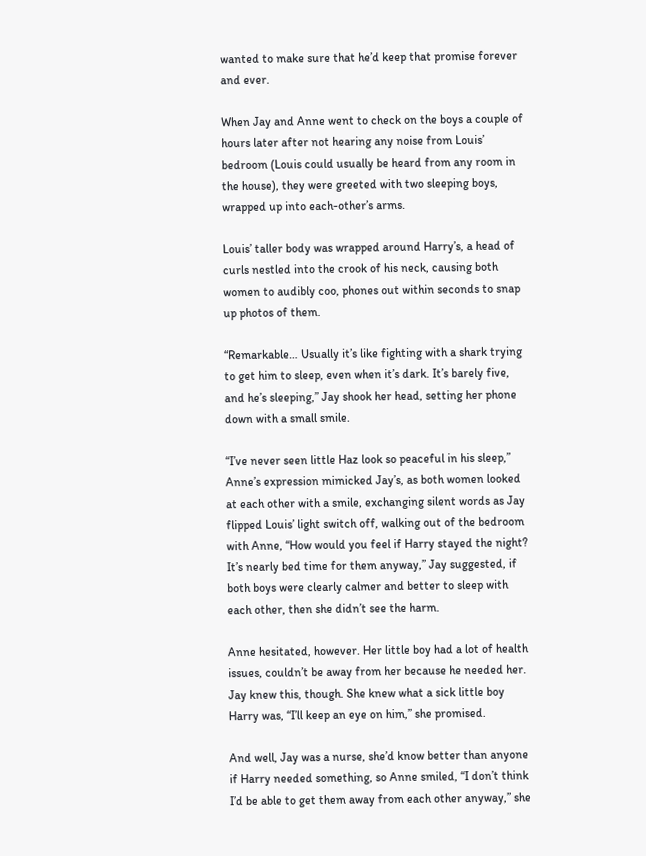wanted to make sure that he’d keep that promise forever and ever.

When Jay and Anne went to check on the boys a couple of hours later after not hearing any noise from Louis’ bedroom (Louis could usually be heard from any room in the house), they were greeted with two sleeping boys, wrapped up into each-other’s arms.

Louis’ taller body was wrapped around Harry’s, a head of curls nestled into the crook of his neck, causing both women to audibly coo, phones out within seconds to snap up photos of them.

“Remarkable… Usually it’s like fighting with a shark trying to get him to sleep, even when it’s dark. It’s barely five, and he’s sleeping,” Jay shook her head, setting her phone down with a small smile.

“I’ve never seen little Haz look so peaceful in his sleep,” Anne’s expression mimicked Jay’s, as both women looked at each other with a smile, exchanging silent words as Jay flipped Louis’ light switch off, walking out of the bedroom with Anne, “How would you feel if Harry stayed the night? It’s nearly bed time for them anyway,” Jay suggested, if both boys were clearly calmer and better to sleep with each other, then she didn’t see the harm.

Anne hesitated, however. Her little boy had a lot of health issues, couldn’t be away from her because he needed her. Jay knew this, though. She knew what a sick little boy Harry was, “I’ll keep an eye on him,” she promised.

And well, Jay was a nurse, she’d know better than anyone if Harry needed something, so Anne smiled, “I don’t think I’d be able to get them away from each other anyway,” she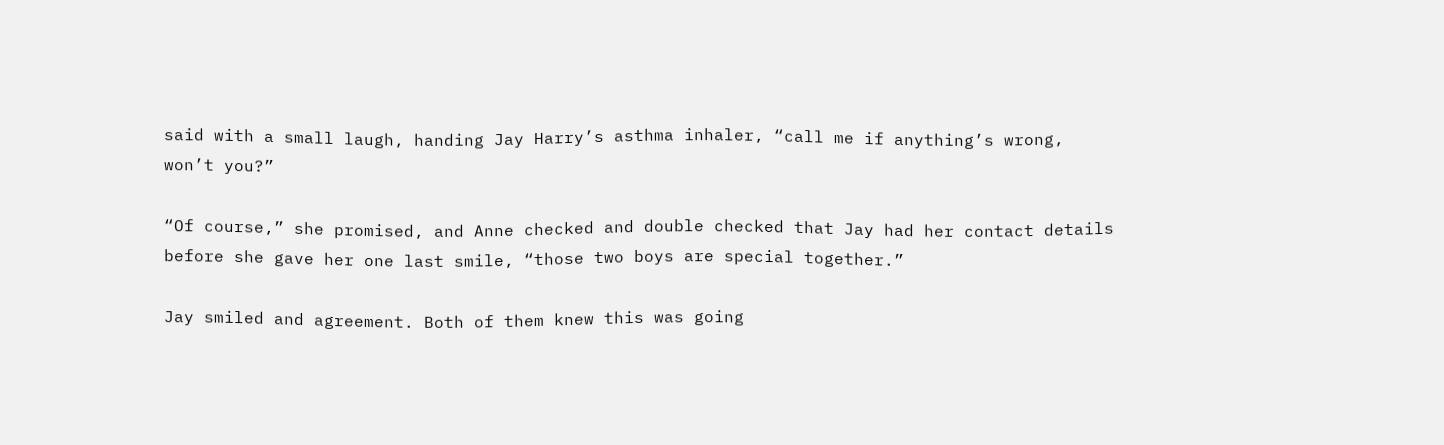said with a small laugh, handing Jay Harry’s asthma inhaler, “call me if anything’s wrong, won’t you?”

“Of course,” she promised, and Anne checked and double checked that Jay had her contact details before she gave her one last smile, “those two boys are special together.”

Jay smiled and agreement. Both of them knew this was going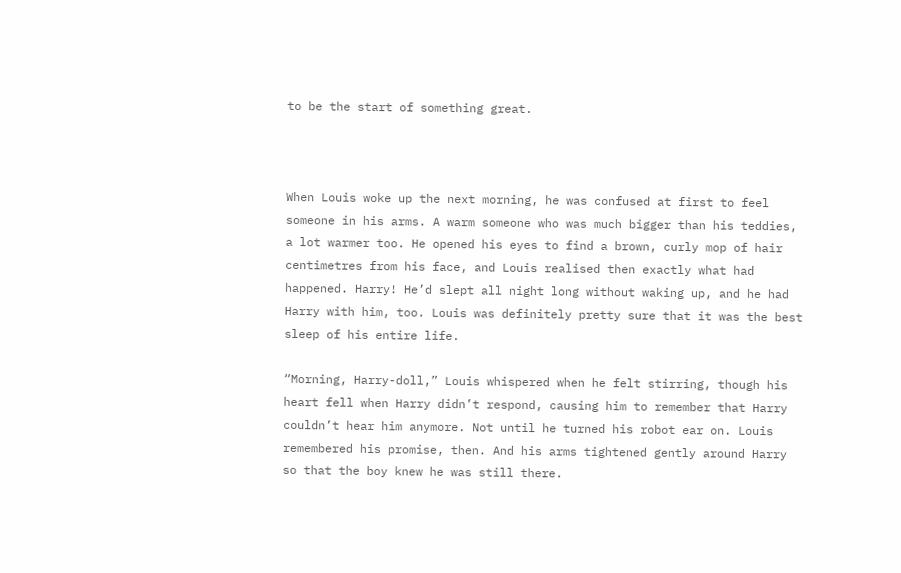to be the start of something great.



When Louis woke up the next morning, he was confused at first to feel someone in his arms. A warm someone who was much bigger than his teddies, a lot warmer too. He opened his eyes to find a brown, curly mop of hair centimetres from his face, and Louis realised then exactly what had happened. Harry! He’d slept all night long without waking up, and he had Harry with him, too. Louis was definitely pretty sure that it was the best sleep of his entire life.

“Morning, Harry-doll,” Louis whispered when he felt stirring, though his heart fell when Harry didn’t respond, causing him to remember that Harry couldn’t hear him anymore. Not until he turned his robot ear on. Louis remembered his promise, then. And his arms tightened gently around Harry so that the boy knew he was still there.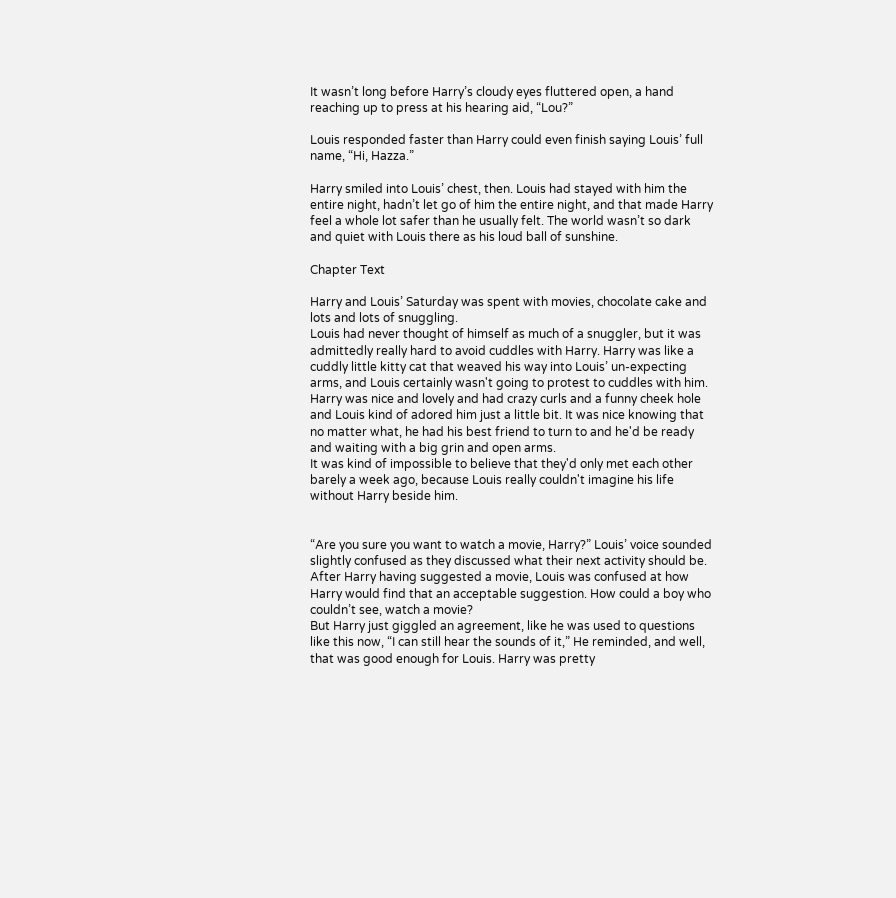It wasn’t long before Harry’s cloudy eyes fluttered open, a hand reaching up to press at his hearing aid, “Lou?”

Louis responded faster than Harry could even finish saying Louis’ full name, “Hi, Hazza.”

Harry smiled into Louis’ chest, then. Louis had stayed with him the entire night, hadn’t let go of him the entire night, and that made Harry feel a whole lot safer than he usually felt. The world wasn’t so dark and quiet with Louis there as his loud ball of sunshine.

Chapter Text

Harry and Louis’ Saturday was spent with movies, chocolate cake and lots and lots of snuggling.
Louis had never thought of himself as much of a snuggler, but it was admittedly really hard to avoid cuddles with Harry. Harry was like a cuddly little kitty cat that weaved his way into Louis’ un-expecting arms, and Louis certainly wasn't going to protest to cuddles with him. Harry was nice and lovely and had crazy curls and a funny cheek hole and Louis kind of adored him just a little bit. It was nice knowing that no matter what, he had his best friend to turn to and he'd be ready and waiting with a big grin and open arms.
It was kind of impossible to believe that they'd only met each other barely a week ago, because Louis really couldn't imagine his life without Harry beside him.


“Are you sure you want to watch a movie, Harry?” Louis’ voice sounded slightly confused as they discussed what their next activity should be. After Harry having suggested a movie, Louis was confused at how Harry would find that an acceptable suggestion. How could a boy who couldn’t see, watch a movie?
But Harry just giggled an agreement, like he was used to questions like this now, “I can still hear the sounds of it,” He reminded, and well, that was good enough for Louis. Harry was pretty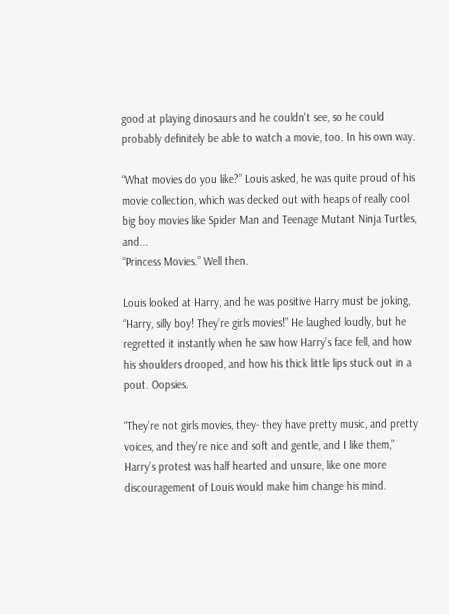good at playing dinosaurs and he couldn't see, so he could probably definitely be able to watch a movie, too. In his own way.

“What movies do you like?” Louis asked, he was quite proud of his movie collection, which was decked out with heaps of really cool big boy movies like Spider Man and Teenage Mutant Ninja Turtles, and...
“Princess Movies.” Well then.

Louis looked at Harry, and he was positive Harry must be joking, “Harry, silly boy! They’re girls movies!” He laughed loudly, but he regretted it instantly when he saw how Harry’s face fell, and how his shoulders drooped, and how his thick little lips stuck out in a pout. Oopsies.

“They’re not girls movies, they- they have pretty music, and pretty voices, and they're nice and soft and gentle, and I like them,” Harry’s protest was half hearted and unsure, like one more discouragement of Louis would make him change his mind.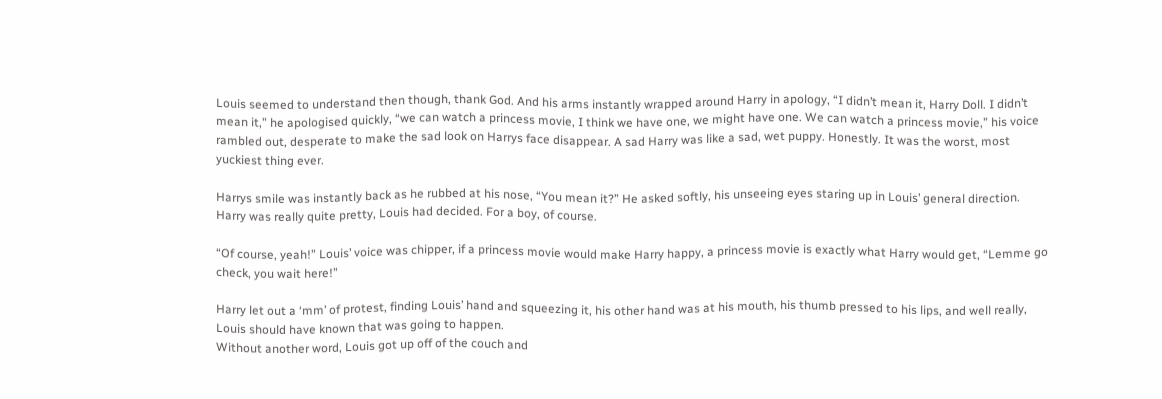Louis seemed to understand then though, thank God. And his arms instantly wrapped around Harry in apology, “I didn’t mean it, Harry Doll. I didn’t mean it,” he apologised quickly, “we can watch a princess movie, I think we have one, we might have one. We can watch a princess movie,” his voice rambled out, desperate to make the sad look on Harrys face disappear. A sad Harry was like a sad, wet puppy. Honestly. It was the worst, most yuckiest thing ever.

Harrys smile was instantly back as he rubbed at his nose, “You mean it?” He asked softly, his unseeing eyes staring up in Louis’ general direction. Harry was really quite pretty, Louis had decided. For a boy, of course.

“Of course, yeah!” Louis’ voice was chipper, if a princess movie would make Harry happy, a princess movie is exactly what Harry would get, “Lemme go check, you wait here!”

Harry let out a ‘mm’ of protest, finding Louis’ hand and squeezing it, his other hand was at his mouth, his thumb pressed to his lips, and well really, Louis should have known that was going to happen.
Without another word, Louis got up off of the couch and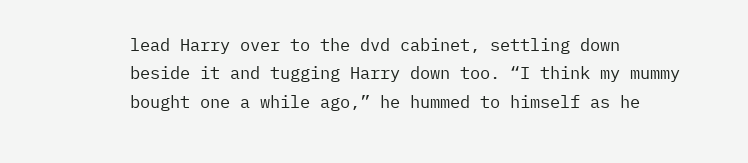lead Harry over to the dvd cabinet, settling down beside it and tugging Harry down too. “I think my mummy bought one a while ago,” he hummed to himself as he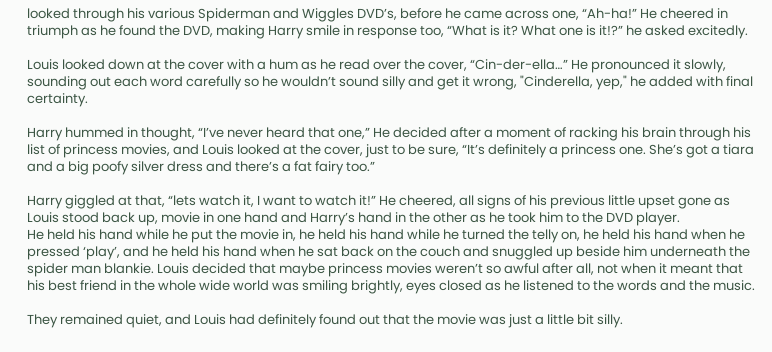looked through his various Spiderman and Wiggles DVD’s, before he came across one, “Ah-ha!” He cheered in triumph as he found the DVD, making Harry smile in response too, “What is it? What one is it!?” he asked excitedly.

Louis looked down at the cover with a hum as he read over the cover, “Cin-der-ella…” He pronounced it slowly, sounding out each word carefully so he wouldn’t sound silly and get it wrong, "Cinderella, yep," he added with final certainty.

Harry hummed in thought, “I’ve never heard that one,” He decided after a moment of racking his brain through his list of princess movies, and Louis looked at the cover, just to be sure, “It’s definitely a princess one. She’s got a tiara and a big poofy silver dress and there’s a fat fairy too.”

Harry giggled at that, “lets watch it, I want to watch it!” He cheered, all signs of his previous little upset gone as Louis stood back up, movie in one hand and Harry’s hand in the other as he took him to the DVD player.
He held his hand while he put the movie in, he held his hand while he turned the telly on, he held his hand when he pressed ‘play’, and he held his hand when he sat back on the couch and snuggled up beside him underneath the spider man blankie. Louis decided that maybe princess movies weren’t so awful after all, not when it meant that his best friend in the whole wide world was smiling brightly, eyes closed as he listened to the words and the music.

They remained quiet, and Louis had definitely found out that the movie was just a little bit silly.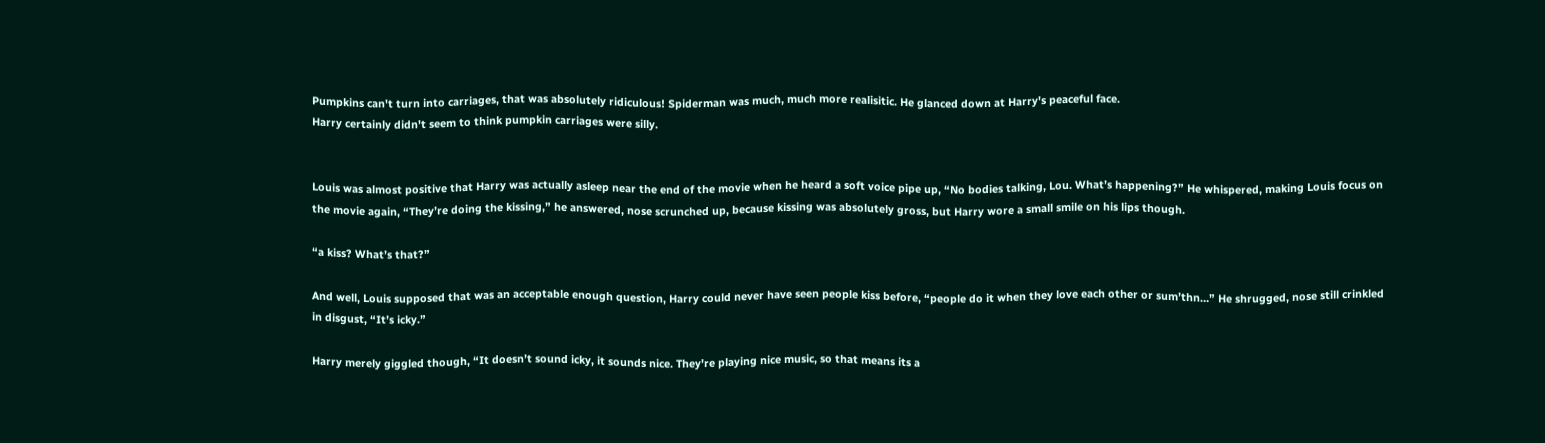Pumpkins can't turn into carriages, that was absolutely ridiculous! Spiderman was much, much more realisitic. He glanced down at Harry's peaceful face.
Harry certainly didn't seem to think pumpkin carriages were silly.


Louis was almost positive that Harry was actually asleep near the end of the movie when he heard a soft voice pipe up, “No bodies talking, Lou. What’s happening?” He whispered, making Louis focus on the movie again, “They’re doing the kissing,” he answered, nose scrunched up, because kissing was absolutely gross, but Harry wore a small smile on his lips though.

“a kiss? What’s that?”

And well, Louis supposed that was an acceptable enough question, Harry could never have seen people kiss before, “people do it when they love each other or sum’thn…” He shrugged, nose still crinkled in disgust, “It’s icky.”

Harry merely giggled though, “It doesn’t sound icky, it sounds nice. They're playing nice music, so that means its a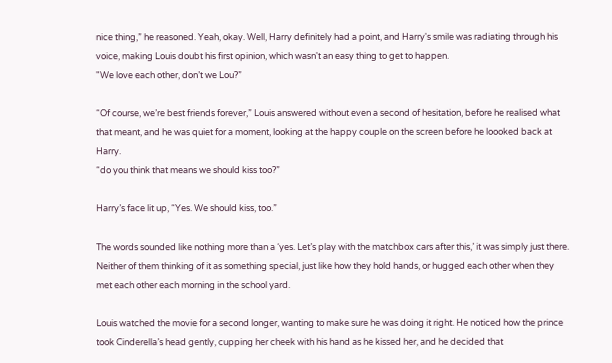nice thing,” he reasoned. Yeah, okay. Well, Harry definitely had a point, and Harry's smile was radiating through his voice, making Louis doubt his first opinion, which wasn't an easy thing to get to happen.
"We love each other, don’t we Lou?”

“Of course, we’re best friends forever,” Louis answered without even a second of hesitation, before he realised what that meant, and he was quiet for a moment, looking at the happy couple on the screen before he loooked back at Harry.
“do you think that means we should kiss too?”

Harry’s face lit up, “Yes. We should kiss, too.”

The words sounded like nothing more than a ‘yes. Let’s play with the matchbox cars after this,’ it was simply just there. Neither of them thinking of it as something special, just like how they hold hands, or hugged each other when they met each other each morning in the school yard.

Louis watched the movie for a second longer, wanting to make sure he was doing it right. He noticed how the prince took Cinderella’s head gently, cupping her cheek with his hand as he kissed her, and he decided that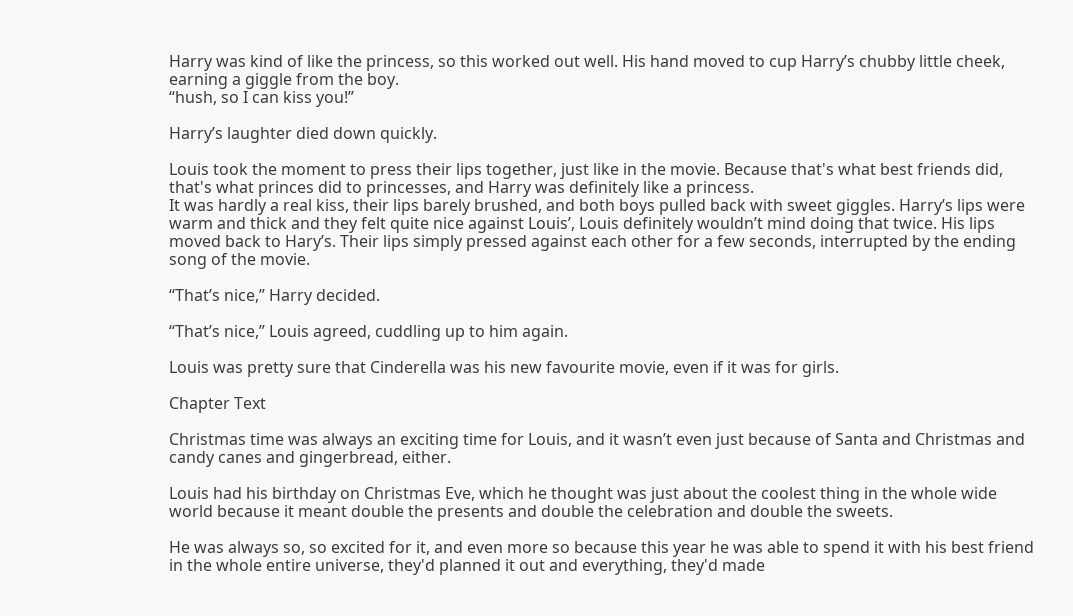Harry was kind of like the princess, so this worked out well. His hand moved to cup Harry’s chubby little cheek, earning a giggle from the boy.
“hush, so I can kiss you!”

Harry’s laughter died down quickly.

Louis took the moment to press their lips together, just like in the movie. Because that's what best friends did, that's what princes did to princesses, and Harry was definitely like a princess.
It was hardly a real kiss, their lips barely brushed, and both boys pulled back with sweet giggles. Harry’s lips were warm and thick and they felt quite nice against Louis’, Louis definitely wouldn’t mind doing that twice. His lips moved back to Hary’s. Their lips simply pressed against each other for a few seconds, interrupted by the ending song of the movie.

“That’s nice,” Harry decided.

“That’s nice,” Louis agreed, cuddling up to him again.

Louis was pretty sure that Cinderella was his new favourite movie, even if it was for girls.

Chapter Text

Christmas time was always an exciting time for Louis, and it wasn’t even just because of Santa and Christmas and candy canes and gingerbread, either.

Louis had his birthday on Christmas Eve, which he thought was just about the coolest thing in the whole wide world because it meant double the presents and double the celebration and double the sweets.

He was always so, so excited for it, and even more so because this year he was able to spend it with his best friend in the whole entire universe, they'd planned it out and everything, they'd made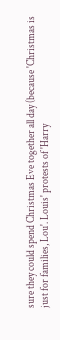sure they could spend Christmas Eve together all day (because 'Christmas is just for families, Lou'. Louis' protests of 'Harry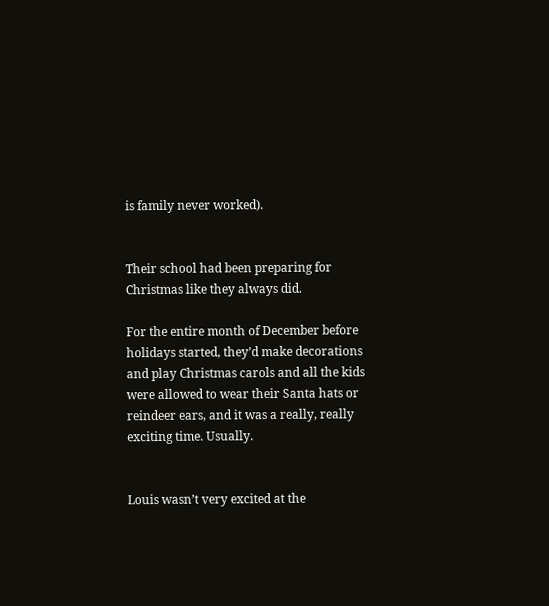is family never worked).


Their school had been preparing for Christmas like they always did.

For the entire month of December before holidays started, they’d make decorations and play Christmas carols and all the kids were allowed to wear their Santa hats or reindeer ears, and it was a really, really exciting time. Usually.


Louis wasn’t very excited at the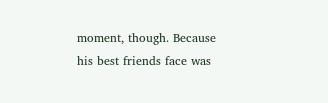moment, though. Because his best friends face was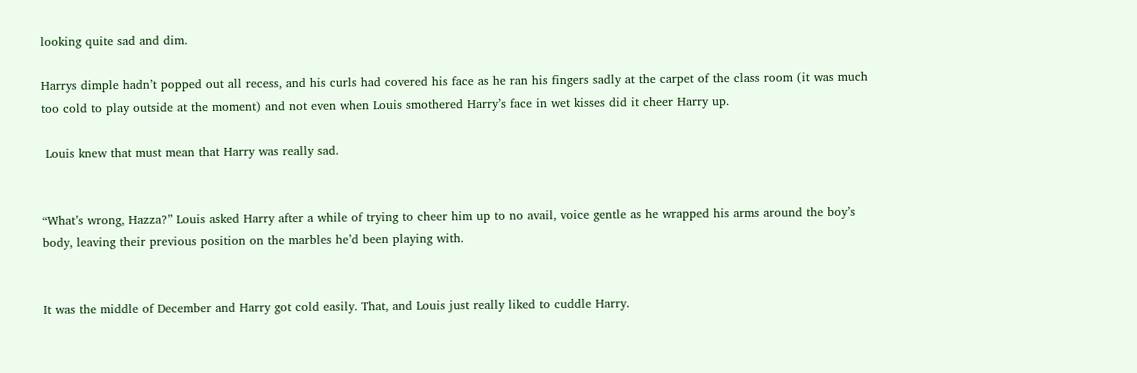looking quite sad and dim.

Harrys dimple hadn’t popped out all recess, and his curls had covered his face as he ran his fingers sadly at the carpet of the class room (it was much too cold to play outside at the moment) and not even when Louis smothered Harry’s face in wet kisses did it cheer Harry up.

 Louis knew that must mean that Harry was really sad.


“What’s wrong, Hazza?” Louis asked Harry after a while of trying to cheer him up to no avail, voice gentle as he wrapped his arms around the boy’s body, leaving their previous position on the marbles he’d been playing with.


It was the middle of December and Harry got cold easily. That, and Louis just really liked to cuddle Harry.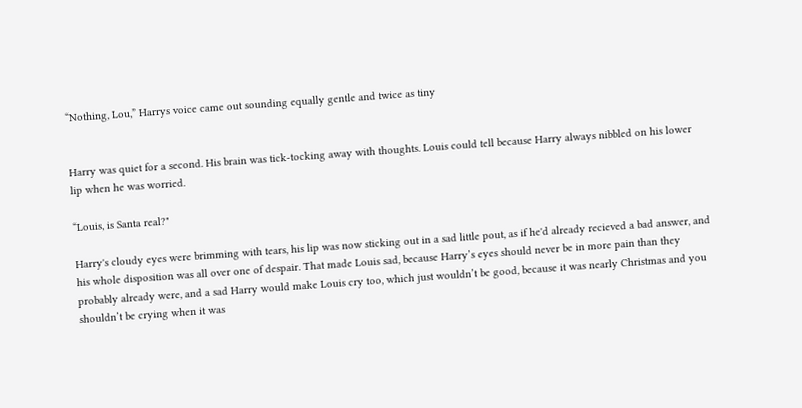“Nothing, Lou,” Harrys voice came out sounding equally gentle and twice as tiny


Harry was quiet for a second. His brain was tick-tocking away with thoughts. Louis could tell because Harry always nibbled on his lower lip when he was worried.

“Louis, is Santa real?"

Harry's cloudy eyes were brimming with tears, his lip was now sticking out in a sad little pout, as if he'd already recieved a bad answer, and his whole disposition was all over one of despair. That made Louis sad, because Harry’s eyes should never be in more pain than they probably already were, and a sad Harry would make Louis cry too, which just wouldn’t be good, because it was nearly Christmas and you shouldn’t be crying when it was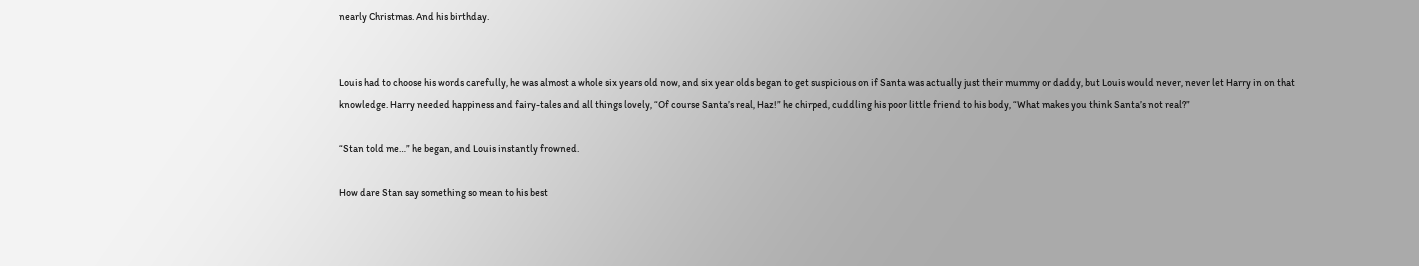nearly Christmas. And his birthday.


Louis had to choose his words carefully, he was almost a whole six years old now, and six year olds began to get suspicious on if Santa was actually just their mummy or daddy, but Louis would never, never let Harry in on that knowledge. Harry needed happiness and fairy-tales and all things lovely, “Of course Santa’s real, Haz!” he chirped, cuddling his poor little friend to his body, “What makes you think Santa’s not real?”

“Stan told me…” he began, and Louis instantly frowned.

How dare Stan say something so mean to his best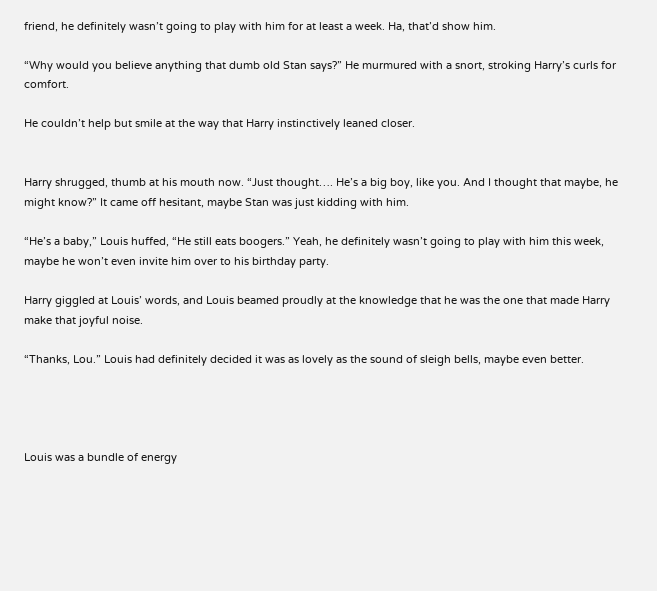friend, he definitely wasn’t going to play with him for at least a week. Ha, that’d show him.

“Why would you believe anything that dumb old Stan says?” He murmured with a snort, stroking Harry’s curls for comfort.

He couldn’t help but smile at the way that Harry instinctively leaned closer.


Harry shrugged, thumb at his mouth now. “Just thought…. He’s a big boy, like you. And I thought that maybe, he might know?” It came off hesitant, maybe Stan was just kidding with him.

“He’s a baby,” Louis huffed, “He still eats boogers.” Yeah, he definitely wasn’t going to play with him this week, maybe he won’t even invite him over to his birthday party.

Harry giggled at Louis’ words, and Louis beamed proudly at the knowledge that he was the one that made Harry make that joyful noise.

“Thanks, Lou.” Louis had definitely decided it was as lovely as the sound of sleigh bells, maybe even better.




Louis was a bundle of energy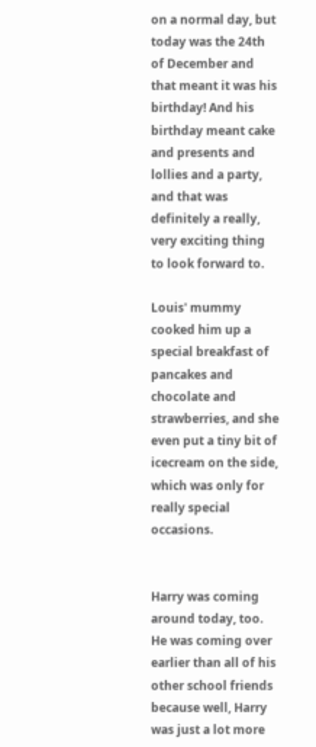on a normal day, but today was the 24th of December and that meant it was his birthday! And his birthday meant cake and presents and lollies and a party, and that was definitely a really, very exciting thing to look forward to.

Louis' mummy cooked him up a special breakfast of pancakes and chocolate and strawberries, and she even put a tiny bit of icecream on the side, which was only for really special occasions.


Harry was coming around today, too. He was coming over earlier than all of his other school friends because well, Harry was just a lot more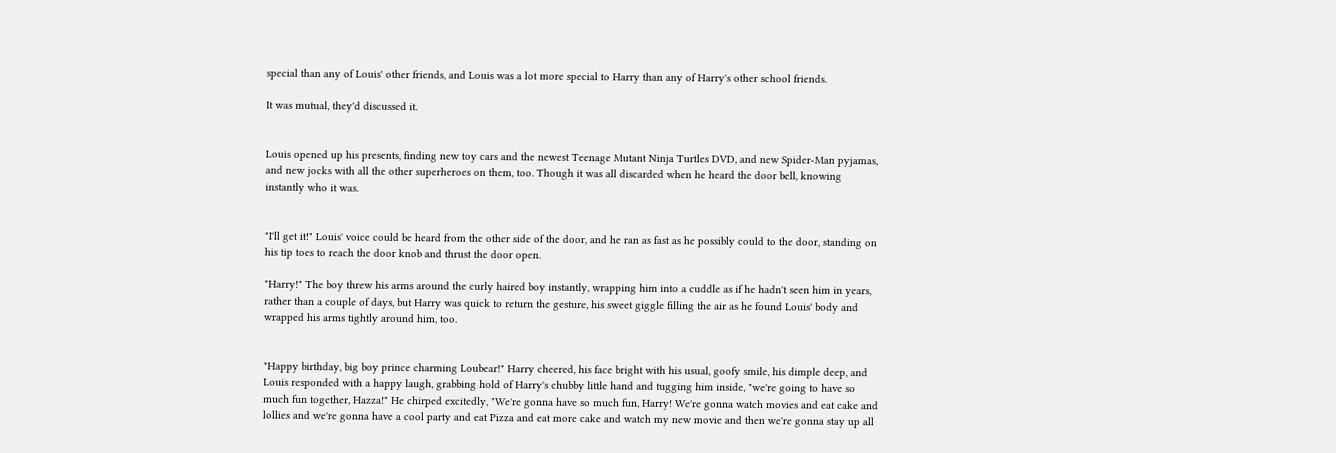special than any of Louis' other friends, and Louis was a lot more special to Harry than any of Harry's other school friends.

It was mutual, they'd discussed it.


Louis opened up his presents, finding new toy cars and the newest Teenage Mutant Ninja Turtles DVD, and new Spider-Man pyjamas, and new jocks with all the other superheroes on them, too. Though it was all discarded when he heard the door bell, knowing instantly who it was.


"I'll get it!" Louis' voice could be heard from the other side of the door, and he ran as fast as he possibly could to the door, standing on his tip toes to reach the door knob and thrust the door open.

"Harry!" The boy threw his arms around the curly haired boy instantly, wrapping him into a cuddle as if he hadn't seen him in years, rather than a couple of days, but Harry was quick to return the gesture, his sweet giggle filling the air as he found Louis' body and wrapped his arms tightly around him, too.


"Happy birthday, big boy prince charming Loubear!" Harry cheered, his face bright with his usual, goofy smile, his dimple deep, and Louis responded with a happy laugh, grabbing hold of Harry's chubby little hand and tugging him inside, "we're going to have so much fun together, Hazza!" He chirped excitedly, "We're gonna have so much fun, Harry! We're gonna watch movies and eat cake and lollies and we're gonna have a cool party and eat Pizza and eat more cake and watch my new movie and then we're gonna stay up all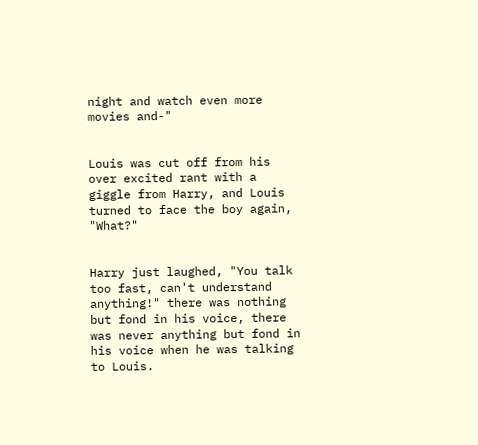night and watch even more movies and-"


Louis was cut off from his over excited rant with a giggle from Harry, and Louis turned to face the boy again, "What?"


Harry just laughed, "You talk too fast, can't understand anything!" there was nothing but fond in his voice, there was never anything but fond in his voice when he was talking to Louis.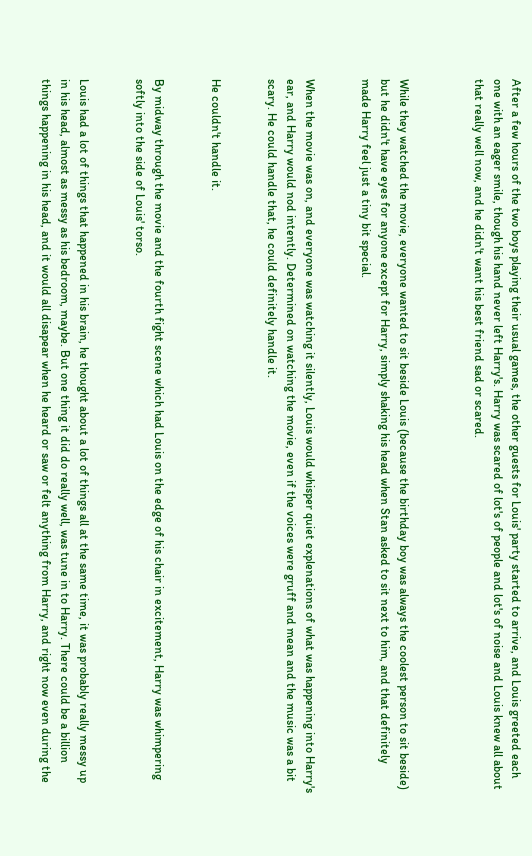After a few hours of the two boys playing their usual games, the other guests for Louis' party started to arrive, and Louis greeted each one with an eager smile, though his hand never left Harry's. Harry was scared of lot's of people and lot's of noise and Louis knew all about that really well now, and he didn't want his best friend sad or scared.



While they watched the movie, everyone wanted to sit beside Louis (because the birthday boy was always the coolest person to sit beside) but he didn't have eyes for anyone except for Harry, simply shaking his head when Stan asked to sit next to him, and that definitely made Harry feel just a tiny bit special.


When the movie was on, and everyone was watching it silently, Louis would whisper quiet explenations of what was happening into Harry's ear, and Harry would nod intently. Determined on watching the movie, even if the voices were gruff and mean and the music was a bit scary. He could handle that, he could definitely handle it.


He couldn't handle it.


By midway through the movie and the fourth fight scene which had Louis on the edge of his chair in excitement, Harry was whimpering softly into the side of Louis' torso.


Louis had a lot of things that happened in his brain, he thought about a lot of things all at the same time, it was probably really messy up in his head, almost as messy as his bedroom, maybe. But one thing it did do really well, was tune in to Harry. There could be a billion things happening in his head, and it would all disapear when he heard or saw or felt anything from Harry, and right now even during the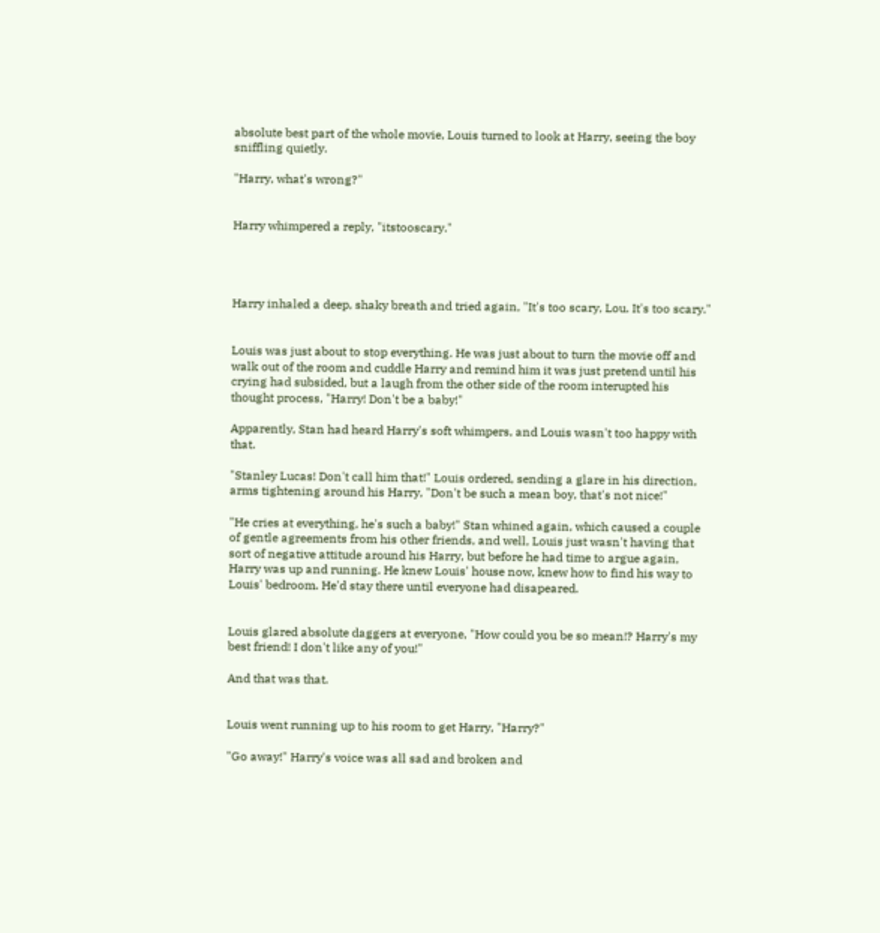absolute best part of the whole movie, Louis turned to look at Harry, seeing the boy sniffling quietly.

"Harry, what's wrong?"


Harry whimpered a reply, "itstooscary."




Harry inhaled a deep, shaky breath and tried again, "It's too scary, Lou. It's too scary."


Louis was just about to stop everything. He was just about to turn the movie off and walk out of the room and cuddle Harry and remind him it was just pretend until his crying had subsided, but a laugh from the other side of the room interupted his thought process, "Harry! Don't be a baby!"

Apparently, Stan had heard Harry's soft whimpers, and Louis wasn't too happy with that.

"Stanley Lucas! Don't call him that!" Louis ordered, sending a glare in his direction, arms tightening around his Harry, "Don't be such a mean boy, that's not nice!"

"He cries at everything, he's such a baby!" Stan whined again, which caused a couple of gentle agreements from his other friends, and well, Louis just wasn't having that sort of negative attitude around his Harry, but before he had time to argue again, Harry was up and running. He knew Louis' house now, knew how to find his way to Louis' bedroom. He'd stay there until everyone had disapeared.


Louis glared absolute daggers at everyone, "How could you be so mean!? Harry's my best friend! I don't like any of you!"

And that was that.


Louis went running up to his room to get Harry, "Harry?"

"Go away!" Harry's voice was all sad and broken and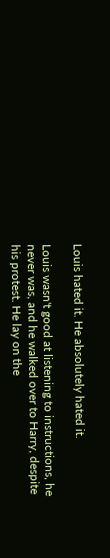Louis hated it. He absolutely hated it.

Louis wasn't good at listening to instructions, he never was, and he walked over to Harry, despite his protest. He lay on the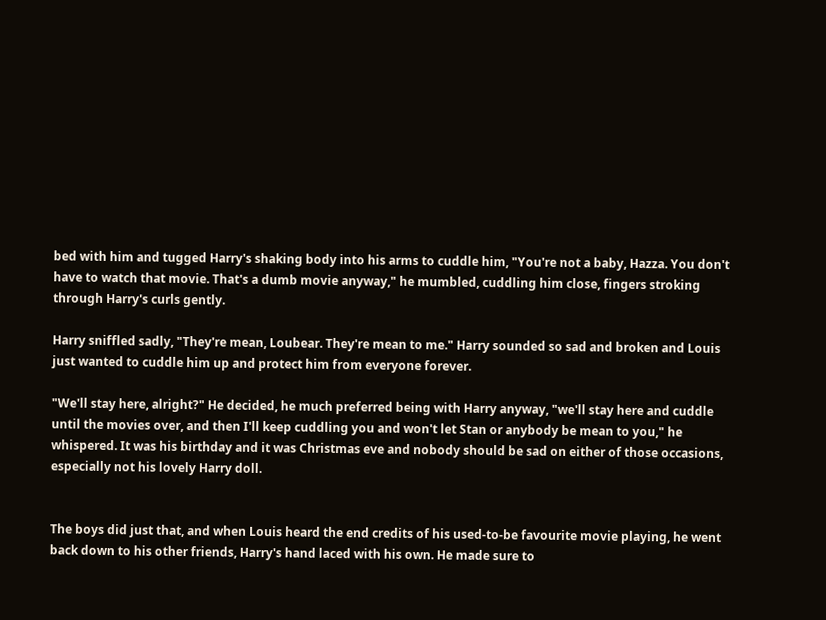bed with him and tugged Harry's shaking body into his arms to cuddle him, "You're not a baby, Hazza. You don't have to watch that movie. That's a dumb movie anyway," he mumbled, cuddling him close, fingers stroking through Harry's curls gently.

Harry sniffled sadly, "They're mean, Loubear. They're mean to me." Harry sounded so sad and broken and Louis just wanted to cuddle him up and protect him from everyone forever.

"We'll stay here, alright?" He decided, he much preferred being with Harry anyway, "we'll stay here and cuddle until the movies over, and then I'll keep cuddling you and won't let Stan or anybody be mean to you," he whispered. It was his birthday and it was Christmas eve and nobody should be sad on either of those occasions, especially not his lovely Harry doll.


The boys did just that, and when Louis heard the end credits of his used-to-be favourite movie playing, he went back down to his other friends, Harry's hand laced with his own. He made sure to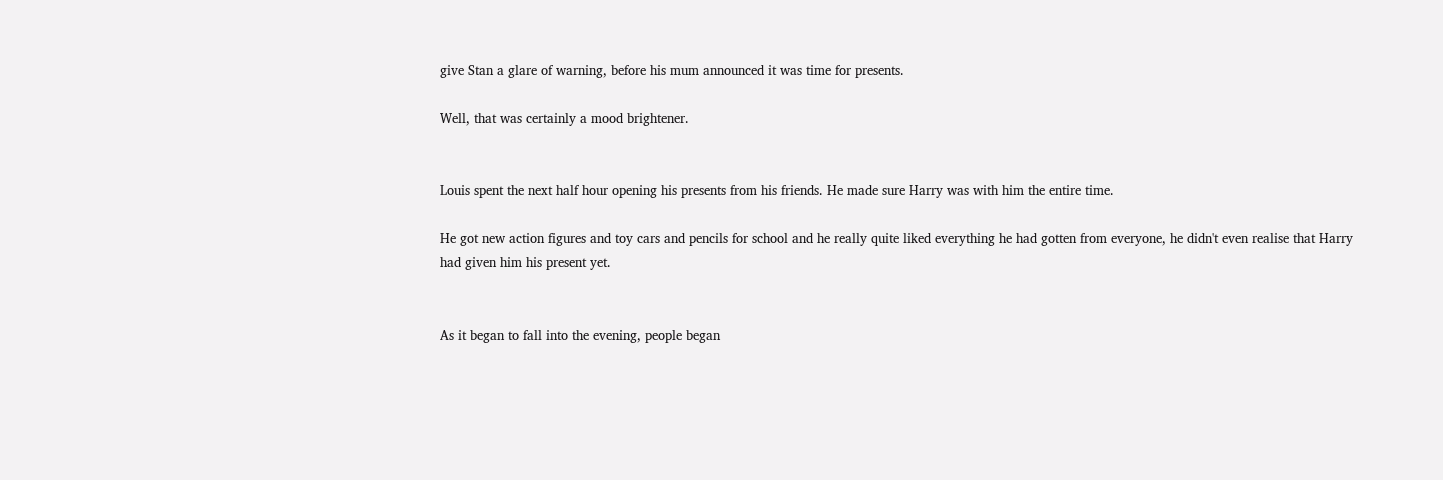give Stan a glare of warning, before his mum announced it was time for presents.

Well, that was certainly a mood brightener.


Louis spent the next half hour opening his presents from his friends. He made sure Harry was with him the entire time.

He got new action figures and toy cars and pencils for school and he really quite liked everything he had gotten from everyone, he didn't even realise that Harry had given him his present yet.


As it began to fall into the evening, people began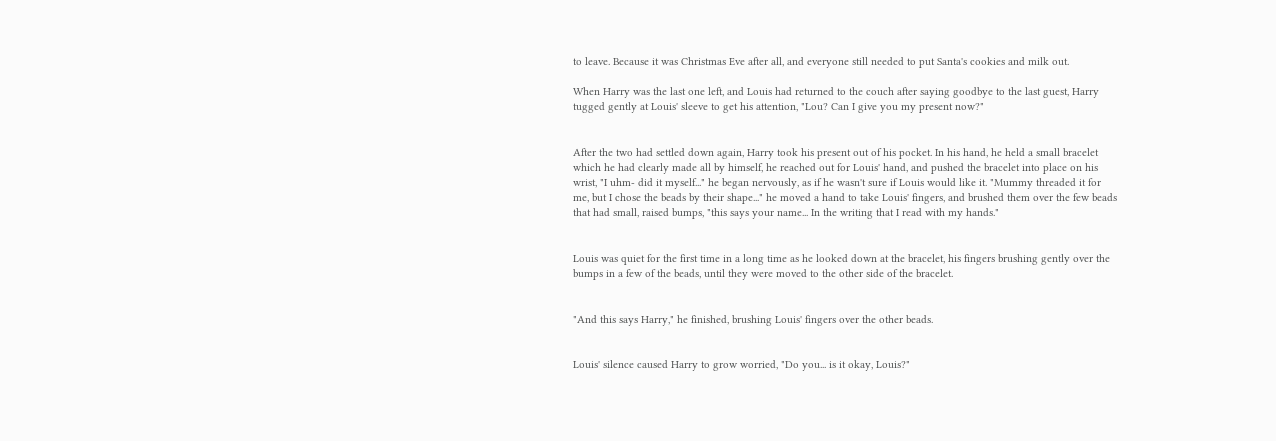to leave. Because it was Christmas Eve after all, and everyone still needed to put Santa's cookies and milk out.

When Harry was the last one left, and Louis had returned to the couch after saying goodbye to the last guest, Harry tugged gently at Louis' sleeve to get his attention, "Lou? Can I give you my present now?"


After the two had settled down again, Harry took his present out of his pocket. In his hand, he held a small bracelet which he had clearly made all by himself, he reached out for Louis' hand, and pushed the bracelet into place on his wrist, "I uhm- did it myself..." he began nervously, as if he wasn't sure if Louis would like it. "Mummy threaded it for me, but I chose the beads by their shape..." he moved a hand to take Louis' fingers, and brushed them over the few beads that had small, raised bumps, "this says your name... In the writing that I read with my hands."


Louis was quiet for the first time in a long time as he looked down at the bracelet, his fingers brushing gently over the bumps in a few of the beads, until they were moved to the other side of the bracelet.


"And this says Harry," he finished, brushing Louis' fingers over the other beads.


Louis' silence caused Harry to grow worried, "Do you... is it okay, Louis?"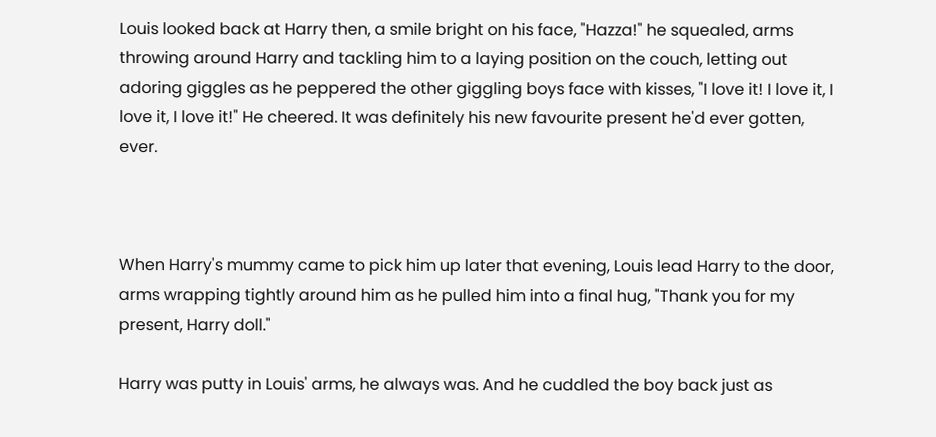Louis looked back at Harry then, a smile bright on his face, "Hazza!" he squealed, arms throwing around Harry and tackling him to a laying position on the couch, letting out adoring giggles as he peppered the other giggling boys face with kisses, "I love it! I love it, I love it, I love it!" He cheered. It was definitely his new favourite present he'd ever gotten, ever.



When Harry's mummy came to pick him up later that evening, Louis lead Harry to the door, arms wrapping tightly around him as he pulled him into a final hug, "Thank you for my present, Harry doll."

Harry was putty in Louis' arms, he always was. And he cuddled the boy back just as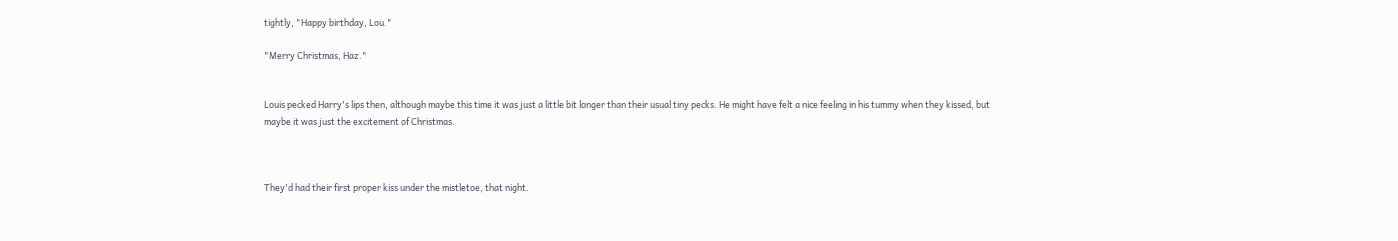tightly, "Happy birthday, Lou."

"Merry Christmas, Haz."


Louis pecked Harry's lips then, although maybe this time it was just a little bit longer than their usual tiny pecks. He might have felt a nice feeling in his tummy when they kissed, but maybe it was just the excitement of Christmas.



They'd had their first proper kiss under the mistletoe, that night.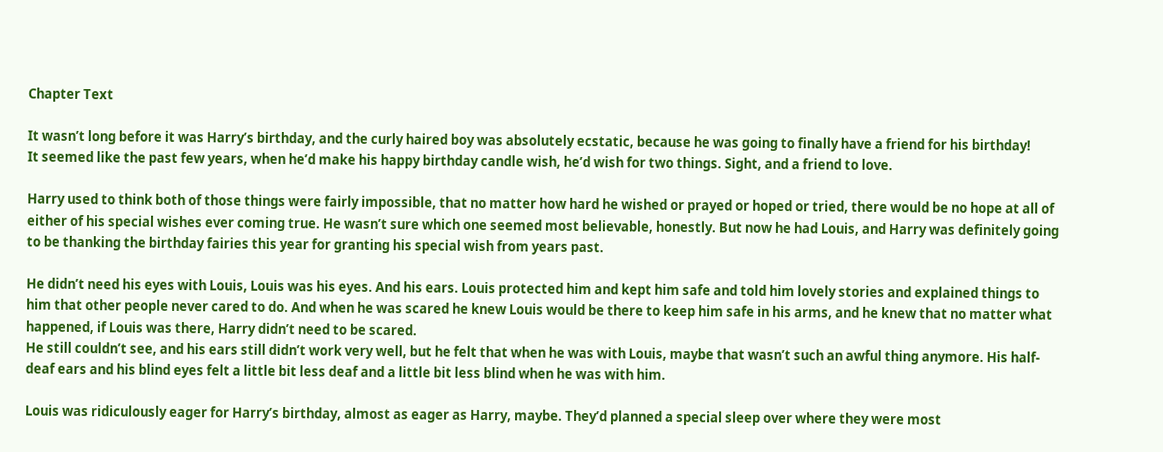Chapter Text

It wasn’t long before it was Harry’s birthday, and the curly haired boy was absolutely ecstatic, because he was going to finally have a friend for his birthday!
It seemed like the past few years, when he’d make his happy birthday candle wish, he’d wish for two things. Sight, and a friend to love.

Harry used to think both of those things were fairly impossible, that no matter how hard he wished or prayed or hoped or tried, there would be no hope at all of either of his special wishes ever coming true. He wasn’t sure which one seemed most believable, honestly. But now he had Louis, and Harry was definitely going to be thanking the birthday fairies this year for granting his special wish from years past.

He didn’t need his eyes with Louis, Louis was his eyes. And his ears. Louis protected him and kept him safe and told him lovely stories and explained things to him that other people never cared to do. And when he was scared he knew Louis would be there to keep him safe in his arms, and he knew that no matter what happened, if Louis was there, Harry didn’t need to be scared.
He still couldn’t see, and his ears still didn’t work very well, but he felt that when he was with Louis, maybe that wasn’t such an awful thing anymore. His half-deaf ears and his blind eyes felt a little bit less deaf and a little bit less blind when he was with him.

Louis was ridiculously eager for Harry’s birthday, almost as eager as Harry, maybe. They’d planned a special sleep over where they were most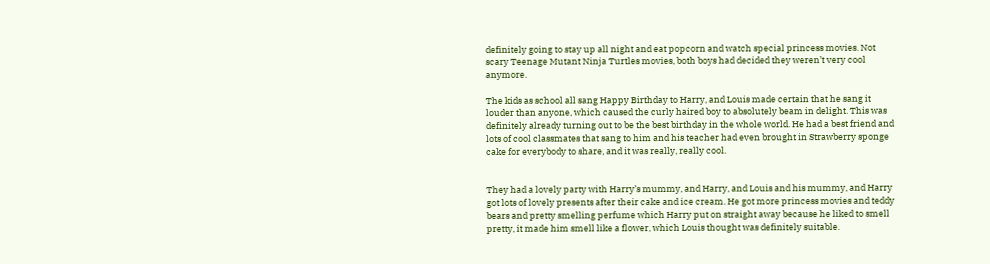definitely going to stay up all night and eat popcorn and watch special princess movies. Not scary Teenage Mutant Ninja Turtles movies, both boys had decided they weren’t very cool anymore.

The kids as school all sang Happy Birthday to Harry, and Louis made certain that he sang it louder than anyone, which caused the curly haired boy to absolutely beam in delight. This was definitely already turning out to be the best birthday in the whole world. He had a best friend and lots of cool classmates that sang to him and his teacher had even brought in Strawberry sponge cake for everybody to share, and it was really, really cool.


They had a lovely party with Harry’s mummy, and Harry, and Louis and his mummy, and Harry got lots of lovely presents after their cake and ice cream. He got more princess movies and teddy bears and pretty smelling perfume which Harry put on straight away because he liked to smell pretty, it made him smell like a flower, which Louis thought was definitely suitable.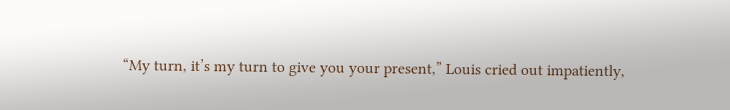“My turn, it’s my turn to give you your present,” Louis cried out impatiently,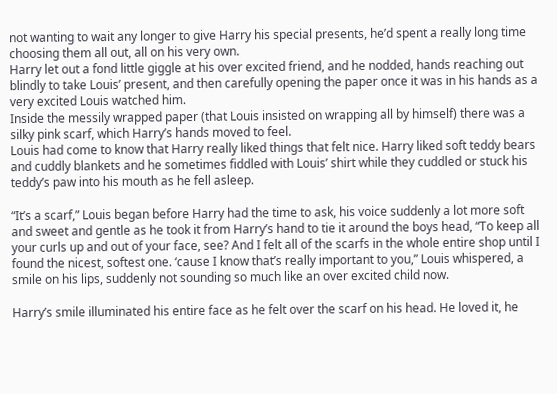not wanting to wait any longer to give Harry his special presents, he’d spent a really long time choosing them all out, all on his very own.
Harry let out a fond little giggle at his over excited friend, and he nodded, hands reaching out blindly to take Louis’ present, and then carefully opening the paper once it was in his hands as a very excited Louis watched him.
Inside the messily wrapped paper (that Louis insisted on wrapping all by himself) there was a silky pink scarf, which Harry’s hands moved to feel.
Louis had come to know that Harry really liked things that felt nice. Harry liked soft teddy bears and cuddly blankets and he sometimes fiddled with Louis’ shirt while they cuddled or stuck his teddy’s paw into his mouth as he fell asleep.

“It’s a scarf,” Louis began before Harry had the time to ask, his voice suddenly a lot more soft and sweet and gentle as he took it from Harry’s hand to tie it around the boys head, “To keep all your curls up and out of your face, see? And I felt all of the scarfs in the whole entire shop until I found the nicest, softest one. ‘cause I know that’s really important to you,” Louis whispered, a smile on his lips, suddenly not sounding so much like an over excited child now.

Harry’s smile illuminated his entire face as he felt over the scarf on his head. He loved it, he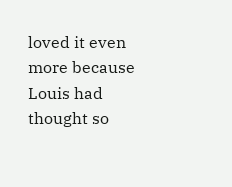loved it even more because Louis had thought so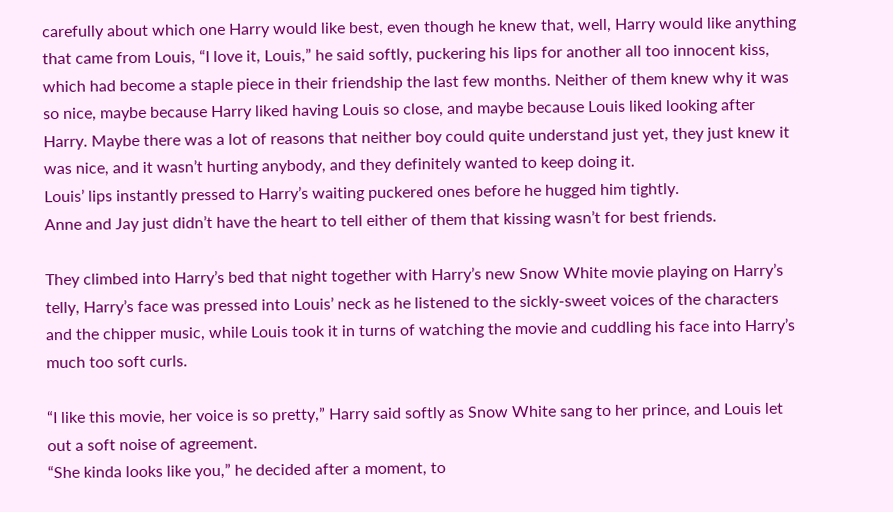carefully about which one Harry would like best, even though he knew that, well, Harry would like anything that came from Louis, “I love it, Louis,” he said softly, puckering his lips for another all too innocent kiss, which had become a staple piece in their friendship the last few months. Neither of them knew why it was so nice, maybe because Harry liked having Louis so close, and maybe because Louis liked looking after Harry. Maybe there was a lot of reasons that neither boy could quite understand just yet, they just knew it was nice, and it wasn’t hurting anybody, and they definitely wanted to keep doing it.
Louis’ lips instantly pressed to Harry’s waiting puckered ones before he hugged him tightly.
Anne and Jay just didn’t have the heart to tell either of them that kissing wasn’t for best friends.

They climbed into Harry’s bed that night together with Harry’s new Snow White movie playing on Harry’s telly, Harry’s face was pressed into Louis’ neck as he listened to the sickly-sweet voices of the characters and the chipper music, while Louis took it in turns of watching the movie and cuddling his face into Harry’s much too soft curls.

“I like this movie, her voice is so pretty,” Harry said softly as Snow White sang to her prince, and Louis let out a soft noise of agreement.
“She kinda looks like you,” he decided after a moment, to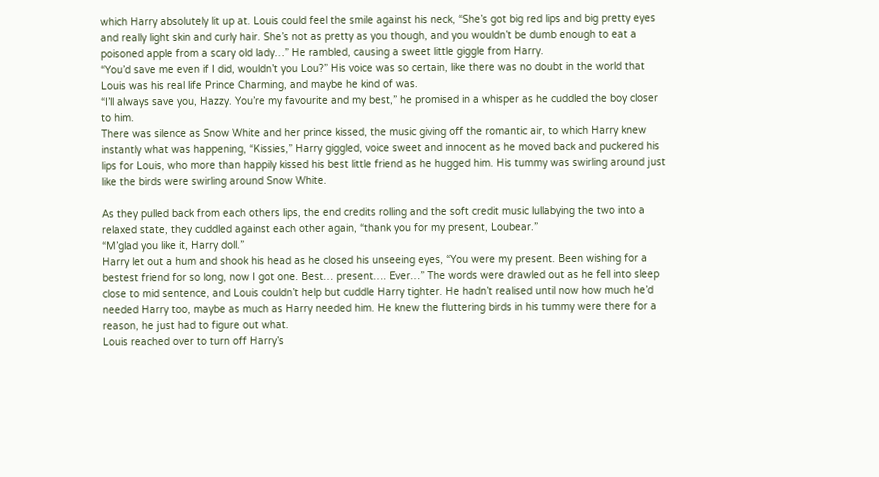which Harry absolutely lit up at. Louis could feel the smile against his neck, “She’s got big red lips and big pretty eyes and really light skin and curly hair. She’s not as pretty as you though, and you wouldn’t be dumb enough to eat a poisoned apple from a scary old lady…” He rambled, causing a sweet little giggle from Harry.
“You’d save me even if I did, wouldn’t you Lou?” His voice was so certain, like there was no doubt in the world that Louis was his real life Prince Charming, and maybe he kind of was.
“I’ll always save you, Hazzy. You’re my favourite and my best,” he promised in a whisper as he cuddled the boy closer to him.
There was silence as Snow White and her prince kissed, the music giving off the romantic air, to which Harry knew instantly what was happening, “Kissies,” Harry giggled, voice sweet and innocent as he moved back and puckered his lips for Louis, who more than happily kissed his best little friend as he hugged him. His tummy was swirling around just like the birds were swirling around Snow White.

As they pulled back from each others lips, the end credits rolling and the soft credit music lullabying the two into a relaxed state, they cuddled against each other again, “thank you for my present, Loubear.”
“M’glad you like it, Harry doll.”
Harry let out a hum and shook his head as he closed his unseeing eyes, “You were my present. Been wishing for a bestest friend for so long, now I got one. Best… present…. Ever…” The words were drawled out as he fell into sleep close to mid sentence, and Louis couldn’t help but cuddle Harry tighter. He hadn’t realised until now how much he’d needed Harry too, maybe as much as Harry needed him. He knew the fluttering birds in his tummy were there for a reason, he just had to figure out what.
Louis reached over to turn off Harry’s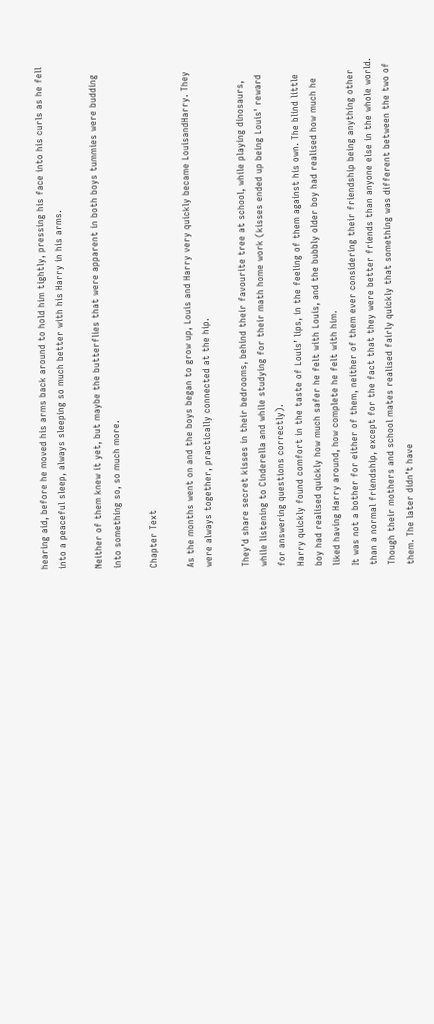hearing aid, before he moved his arms back around to hold him tightly, pressing his face into his curls as he fell into a peaceful sleep, always sleeping so much better with his Harry in his arms.

Neither of them knew it yet, but maybe the butterflies that were apparent in both boys tummies were budding into something so, so much more.

Chapter Text

As the months went on and the boys began to grow up, Louis and Harry very quickly became LouisandHarry. They were always together, practically connected at the hip.

They’d share secret kisses in their bedrooms, behind their favourite tree at school, while playing dinosaurs, while listening to Cinderella and while studying for their math home work (kisses ended up being Louis' reward for answering questions correctly).
Harry quickly found comfort in the taste of Louis’ lips, in the feeling of them against his own. The blind little boy had realised quickly how much safer he felt with Louis, and the bubbly older boy had realised how much he liked having Harry around, how complete he felt with him.
It was not a bother for either of them, neither of them ever considering their friendship being anything other than a normal friendship, except for the fact that they were better friends than anyone else in the whole world.
Though their mothers and school mates realised fairly quickly that something was different between the two of them. The later didn’t have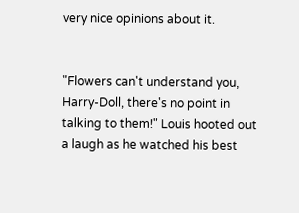very nice opinions about it.


"Flowers can't understand you, Harry-Doll, there's no point in talking to them!" Louis hooted out a laugh as he watched his best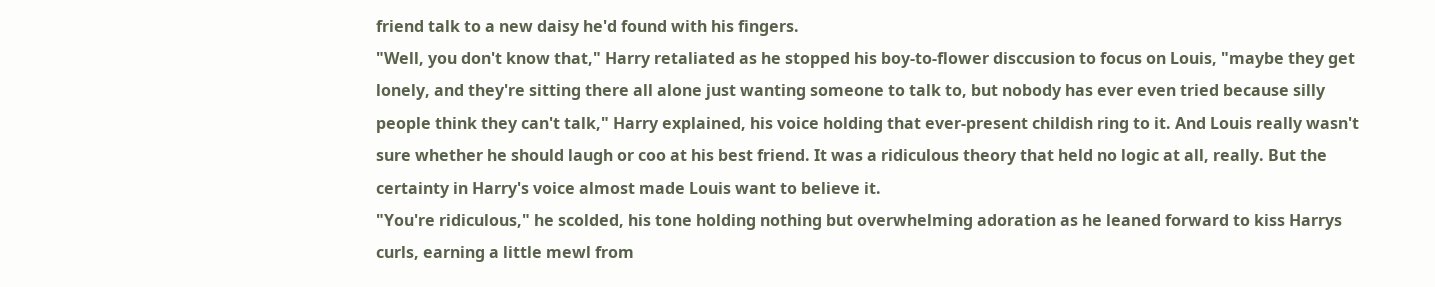friend talk to a new daisy he'd found with his fingers.
"Well, you don't know that," Harry retaliated as he stopped his boy-to-flower disccusion to focus on Louis, "maybe they get lonely, and they're sitting there all alone just wanting someone to talk to, but nobody has ever even tried because silly people think they can't talk," Harry explained, his voice holding that ever-present childish ring to it. And Louis really wasn't sure whether he should laugh or coo at his best friend. It was a ridiculous theory that held no logic at all, really. But the certainty in Harry's voice almost made Louis want to believe it.
"You're ridiculous," he scolded, his tone holding nothing but overwhelming adoration as he leaned forward to kiss Harrys curls, earning a little mewl from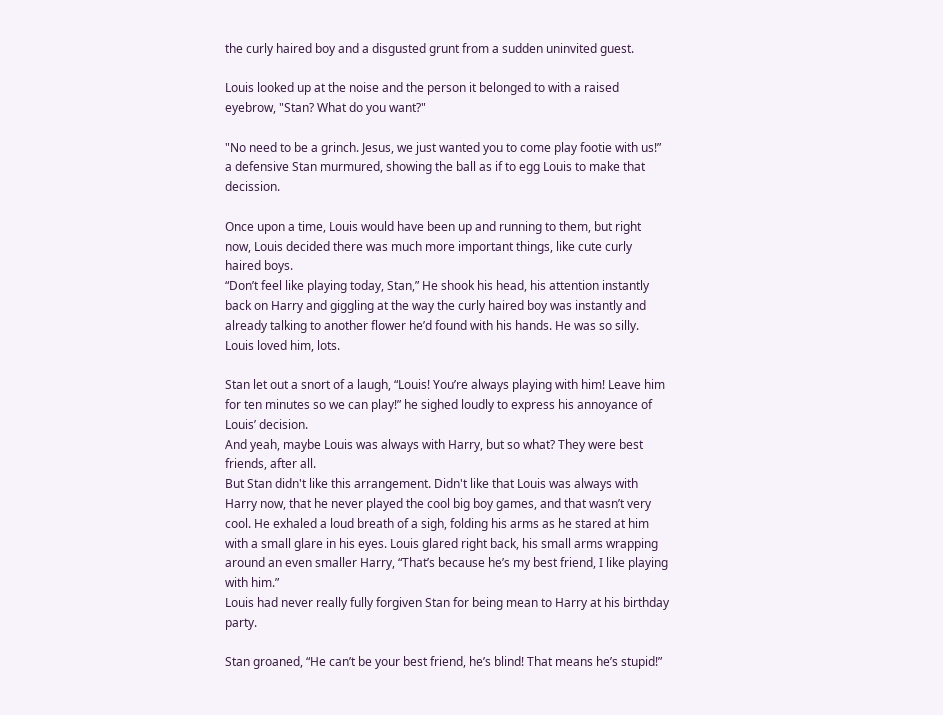the curly haired boy and a disgusted grunt from a sudden uninvited guest.

Louis looked up at the noise and the person it belonged to with a raised eyebrow, "Stan? What do you want?"

"No need to be a grinch. Jesus, we just wanted you to come play footie with us!” a defensive Stan murmured, showing the ball as if to egg Louis to make that decission.

Once upon a time, Louis would have been up and running to them, but right now, Louis decided there was much more important things, like cute curly haired boys.
“Don’t feel like playing today, Stan,” He shook his head, his attention instantly back on Harry and giggling at the way the curly haired boy was instantly and already talking to another flower he’d found with his hands. He was so silly. Louis loved him, lots.

Stan let out a snort of a laugh, “Louis! You’re always playing with him! Leave him for ten minutes so we can play!” he sighed loudly to express his annoyance of Louis’ decision.
And yeah, maybe Louis was always with Harry, but so what? They were best friends, after all.
But Stan didn't like this arrangement. Didn't like that Louis was always with Harry now, that he never played the cool big boy games, and that wasn’t very cool. He exhaled a loud breath of a sigh, folding his arms as he stared at him with a small glare in his eyes. Louis glared right back, his small arms wrapping around an even smaller Harry, “That’s because he’s my best friend, I like playing with him.”
Louis had never really fully forgiven Stan for being mean to Harry at his birthday party.

Stan groaned, “He can’t be your best friend, he’s blind! That means he’s stupid!”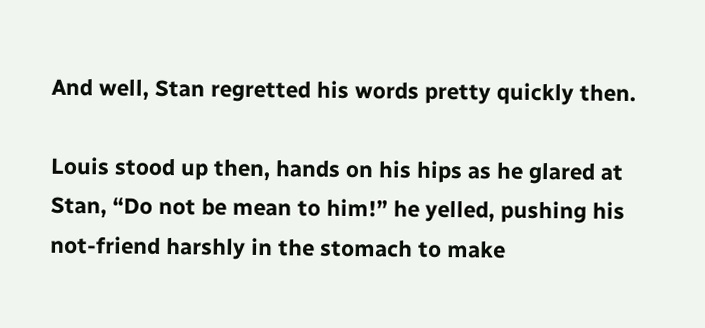And well, Stan regretted his words pretty quickly then.

Louis stood up then, hands on his hips as he glared at Stan, “Do not be mean to him!” he yelled, pushing his not-friend harshly in the stomach to make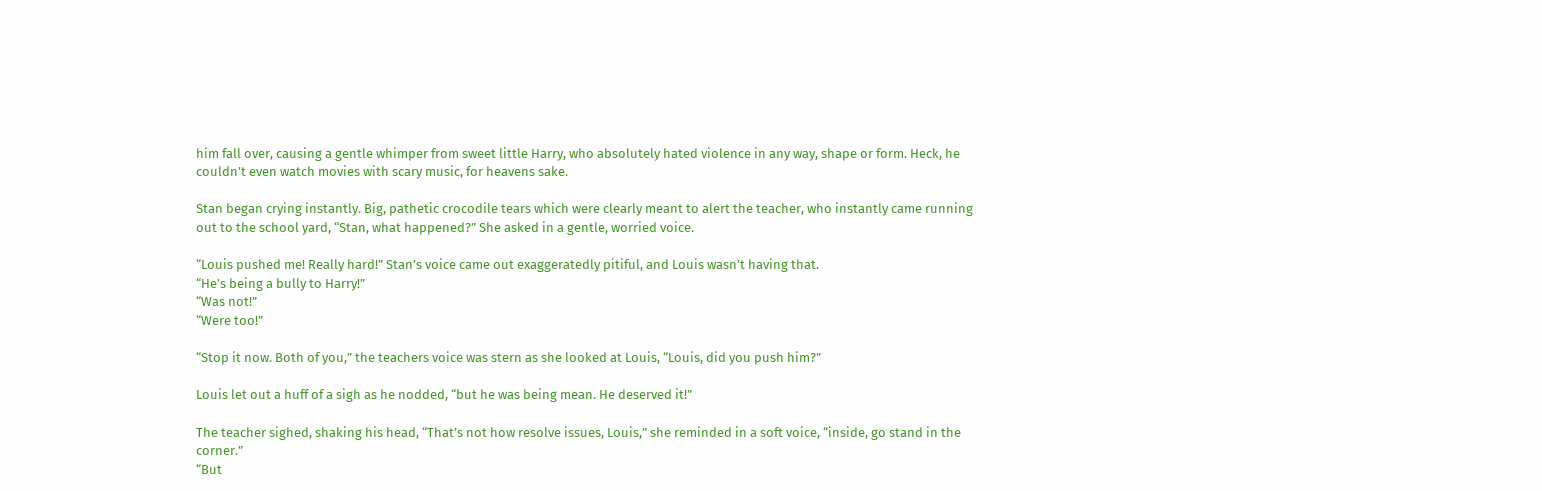him fall over, causing a gentle whimper from sweet little Harry, who absolutely hated violence in any way, shape or form. Heck, he couldn’t even watch movies with scary music, for heavens sake.

Stan began crying instantly. Big, pathetic crocodile tears which were clearly meant to alert the teacher, who instantly came running out to the school yard, “Stan, what happened?” She asked in a gentle, worried voice.

“Louis pushed me! Really hard!” Stan’s voice came out exaggeratedly pitiful, and Louis wasn’t having that.
“He’s being a bully to Harry!”
“Was not!”
“Were too!”

“Stop it now. Both of you,” the teachers voice was stern as she looked at Louis, “Louis, did you push him?”

Louis let out a huff of a sigh as he nodded, “but he was being mean. He deserved it!”

The teacher sighed, shaking his head, “That’s not how resolve issues, Louis,” she reminded in a soft voice, “inside, go stand in the corner.”
“But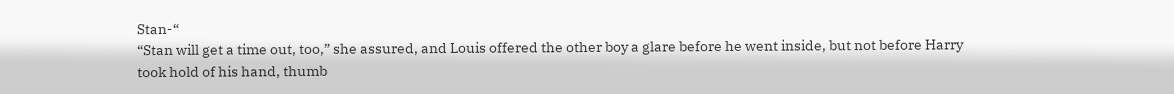Stan-“
“Stan will get a time out, too,” she assured, and Louis offered the other boy a glare before he went inside, but not before Harry took hold of his hand, thumb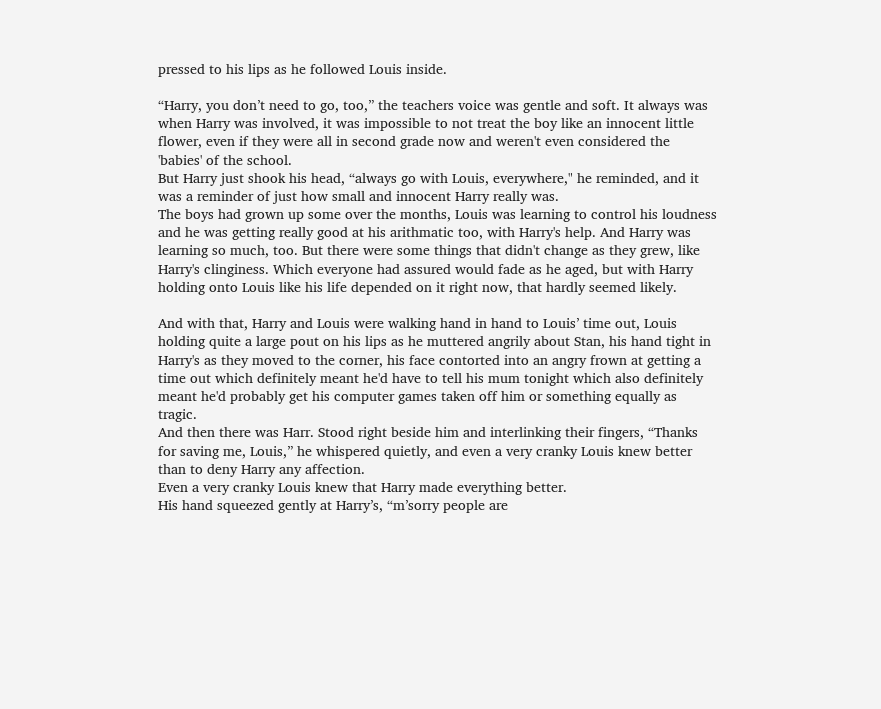pressed to his lips as he followed Louis inside.

“Harry, you don’t need to go, too,” the teachers voice was gentle and soft. It always was when Harry was involved, it was impossible to not treat the boy like an innocent little flower, even if they were all in second grade now and weren't even considered the 'babies' of the school.
But Harry just shook his head, “always go with Louis, everywhere," he reminded, and it was a reminder of just how small and innocent Harry really was.
The boys had grown up some over the months, Louis was learning to control his loudness and he was getting really good at his arithmatic too, with Harry's help. And Harry was learning so much, too. But there were some things that didn't change as they grew, like Harry's clinginess. Which everyone had assured would fade as he aged, but with Harry holding onto Louis like his life depended on it right now, that hardly seemed likely.

And with that, Harry and Louis were walking hand in hand to Louis’ time out, Louis holding quite a large pout on his lips as he muttered angrily about Stan, his hand tight in Harry's as they moved to the corner, his face contorted into an angry frown at getting a time out which definitely meant he'd have to tell his mum tonight which also definitely meant he'd probably get his computer games taken off him or something equally as tragic.
And then there was Harr. Stood right beside him and interlinking their fingers, “Thanks for saving me, Louis,” he whispered quietly, and even a very cranky Louis knew better than to deny Harry any affection.
Even a very cranky Louis knew that Harry made everything better.
His hand squeezed gently at Harry’s, “m’sorry people are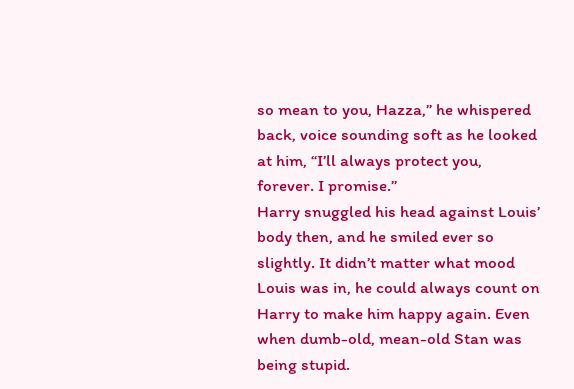so mean to you, Hazza,” he whispered back, voice sounding soft as he looked at him, “I’ll always protect you, forever. I promise.”
Harry snuggled his head against Louis’ body then, and he smiled ever so slightly. It didn’t matter what mood Louis was in, he could always count on Harry to make him happy again. Even when dumb-old, mean-old Stan was being stupid.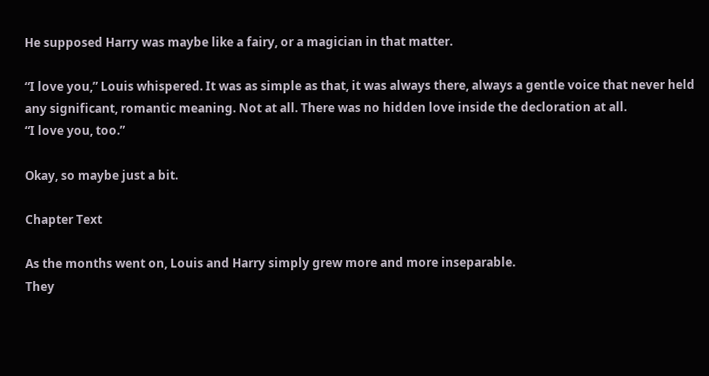He supposed Harry was maybe like a fairy, or a magician in that matter.

“I love you,” Louis whispered. It was as simple as that, it was always there, always a gentle voice that never held any significant, romantic meaning. Not at all. There was no hidden love inside the decloration at all.
“I love you, too.”

Okay, so maybe just a bit.

Chapter Text

As the months went on, Louis and Harry simply grew more and more inseparable.
They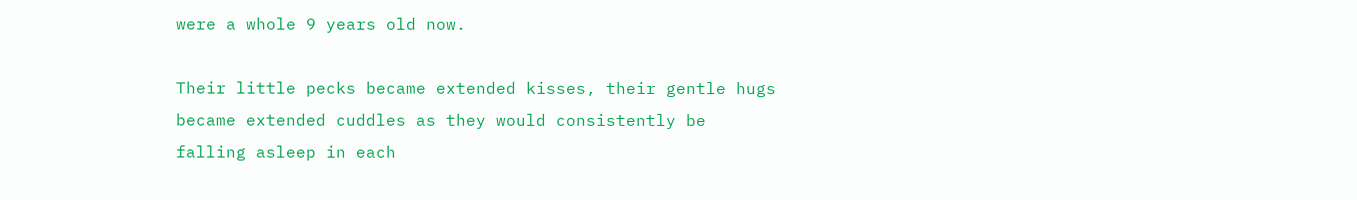were a whole 9 years old now.

Their little pecks became extended kisses, their gentle hugs became extended cuddles as they would consistently be falling asleep in each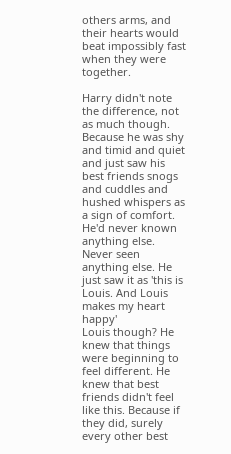others arms, and their hearts would beat impossibly fast when they were together.

Harry didn't note the difference, not as much though. Because he was shy and timid and quiet and just saw his best friends snogs and cuddles and hushed whispers as a sign of comfort. He'd never known anything else. Never seen anything else. He just saw it as 'this is Louis. And Louis makes my heart happy'
Louis though? He knew that things were beginning to feel different. He knew that best friends didn't feel like this. Because if they did, surely every other best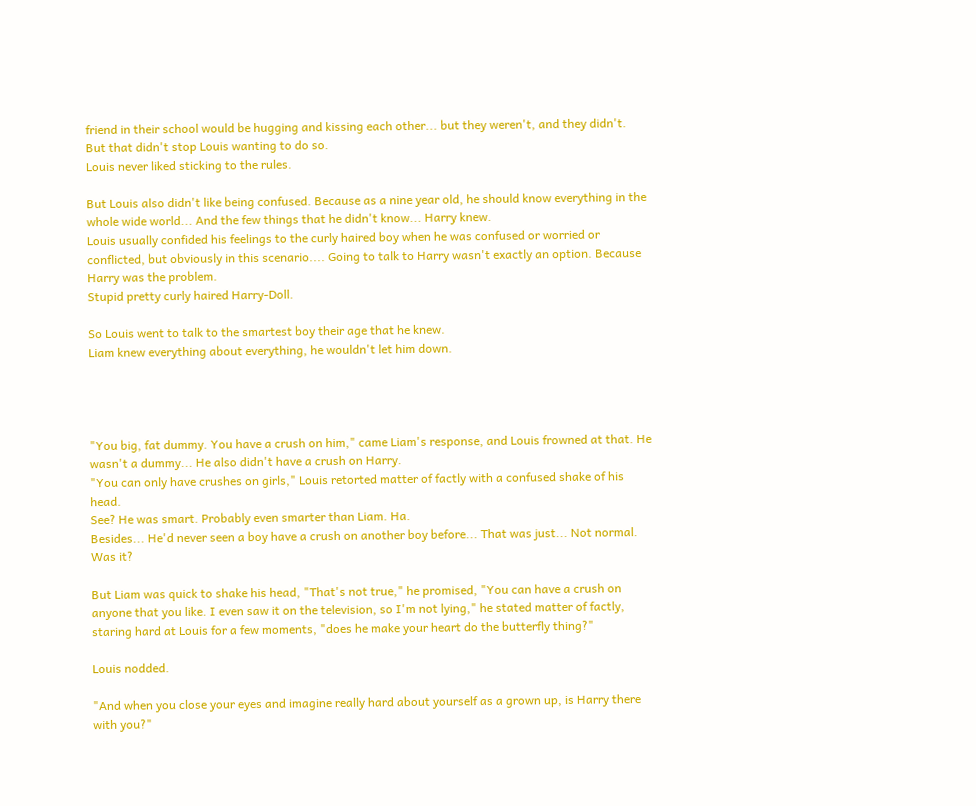friend in their school would be hugging and kissing each other... but they weren't, and they didn't.
But that didn't stop Louis wanting to do so.
Louis never liked sticking to the rules.

But Louis also didn't like being confused. Because as a nine year old, he should know everything in the whole wide world... And the few things that he didn't know... Harry knew.
Louis usually confided his feelings to the curly haired boy when he was confused or worried or conflicted, but obviously in this scenario.... Going to talk to Harry wasn't exactly an option. Because Harry was the problem.
Stupid pretty curly haired Harry-Doll.

So Louis went to talk to the smartest boy their age that he knew.
Liam knew everything about everything, he wouldn't let him down.




"You big, fat dummy. You have a crush on him," came Liam's response, and Louis frowned at that. He wasn't a dummy... He also didn't have a crush on Harry.
"You can only have crushes on girls," Louis retorted matter of factly with a confused shake of his head.
See? He was smart. Probably even smarter than Liam. Ha.
Besides... He'd never seen a boy have a crush on another boy before... That was just... Not normal. Was it?

But Liam was quick to shake his head, "That's not true," he promised, "You can have a crush on anyone that you like. I even saw it on the television, so I'm not lying," he stated matter of factly, staring hard at Louis for a few moments, "does he make your heart do the butterfly thing?"

Louis nodded.

"And when you close your eyes and imagine really hard about yourself as a grown up, is Harry there with you?"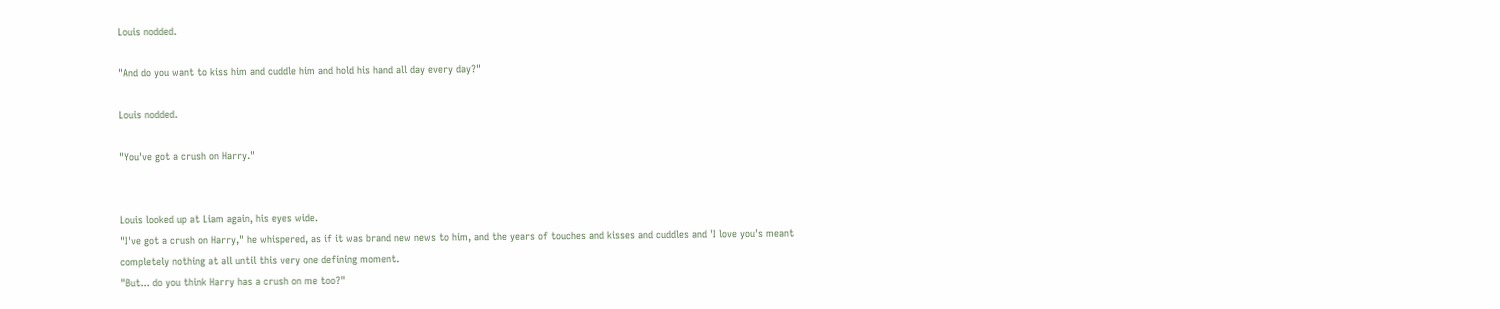Louis nodded.

"And do you want to kiss him and cuddle him and hold his hand all day every day?"

Louis nodded.

"You've got a crush on Harry."


Louis looked up at Liam again, his eyes wide.
"I've got a crush on Harry," he whispered, as if it was brand new news to him, and the years of touches and kisses and cuddles and 'I love you's meant completely nothing at all until this very one defining moment.
"But... do you think Harry has a crush on me too?"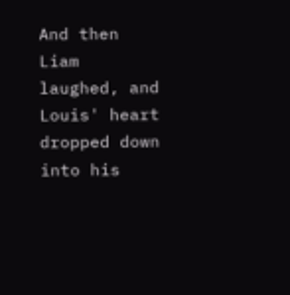And then Liam laughed, and Louis' heart dropped down into his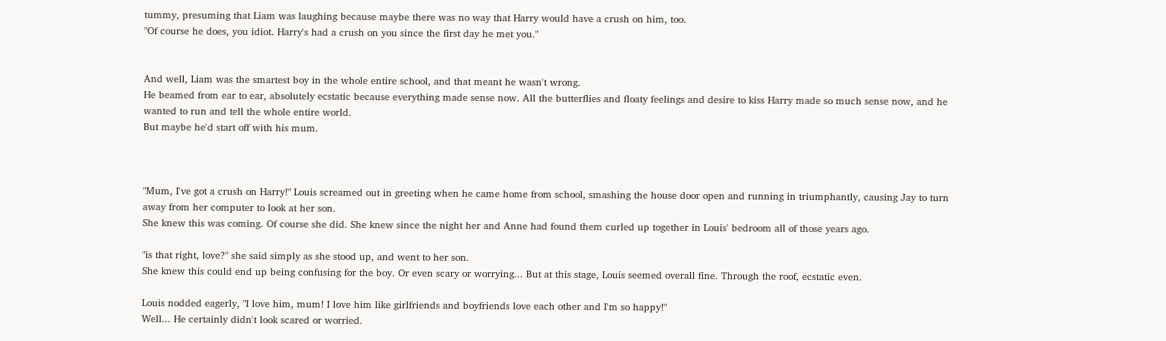tummy, presuming that Liam was laughing because maybe there was no way that Harry would have a crush on him, too.
"Of course he does, you idiot. Harry's had a crush on you since the first day he met you."


And well, Liam was the smartest boy in the whole entire school, and that meant he wasn't wrong.
He beamed from ear to ear, absolutely ecstatic because everything made sense now. All the butterflies and floaty feelings and desire to kiss Harry made so much sense now, and he wanted to run and tell the whole entire world.
But maybe he'd start off with his mum.



"Mum, I've got a crush on Harry!" Louis screamed out in greeting when he came home from school, smashing the house door open and running in triumphantly, causing Jay to turn away from her computer to look at her son.
She knew this was coming. Of course she did. She knew since the night her and Anne had found them curled up together in Louis' bedroom all of those years ago.

"is that right, love?" she said simply as she stood up, and went to her son.
She knew this could end up being confusing for the boy. Or even scary or worrying... But at this stage, Louis seemed overall fine. Through the roof, ecstatic even.

Louis nodded eagerly, "I love him, mum! I love him like girlfriends and boyfriends love each other and I'm so happy!"
Well... He certainly didn't look scared or worried.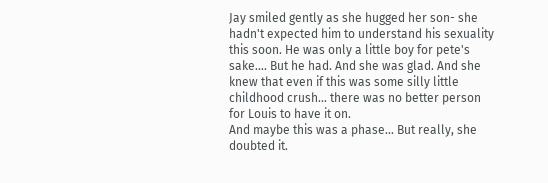Jay smiled gently as she hugged her son- she hadn't expected him to understand his sexuality this soon. He was only a little boy for pete's sake.... But he had. And she was glad. And she knew that even if this was some silly little childhood crush... there was no better person for Louis to have it on.
And maybe this was a phase... But really, she doubted it.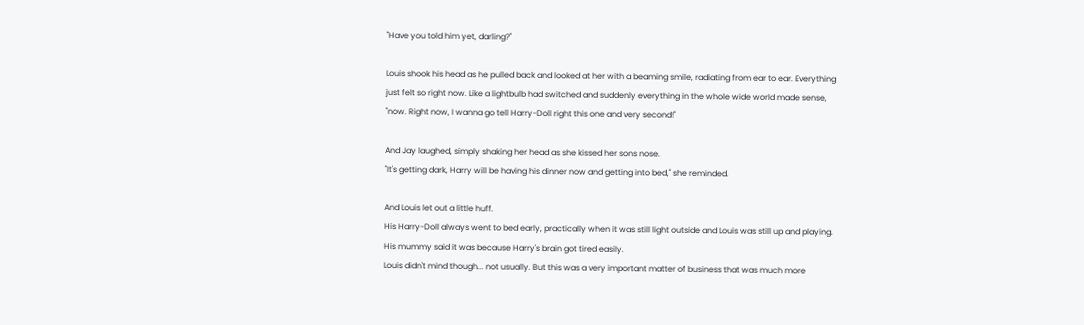"Have you told him yet, darling?"

Louis shook his head as he pulled back and looked at her with a beaming smile, radiating from ear to ear. Everything just felt so right now. Like a lightbulb had switched and suddenly everything in the whole wide world made sense, "now. Right now, I wanna go tell Harry-Doll right this one and very second!"

And Jay laughed, simply shaking her head as she kissed her sons nose.
"It's getting dark, Harry will be having his dinner now and getting into bed," she reminded.

And Louis let out a little huff.
His Harry-Doll always went to bed early, practically when it was still light outside and Louis was still up and playing. His mummy said it was because Harry's brain got tired easily.
Louis didn't mind though... not usually. But this was a very important matter of business that was much more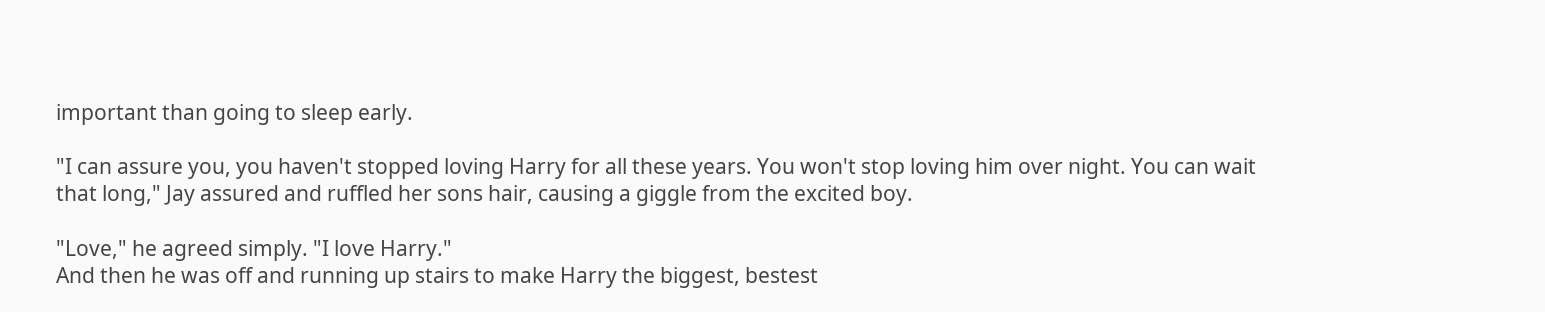important than going to sleep early.

"I can assure you, you haven't stopped loving Harry for all these years. You won't stop loving him over night. You can wait that long," Jay assured and ruffled her sons hair, causing a giggle from the excited boy.

"Love," he agreed simply. "I love Harry."
And then he was off and running up stairs to make Harry the biggest, bestest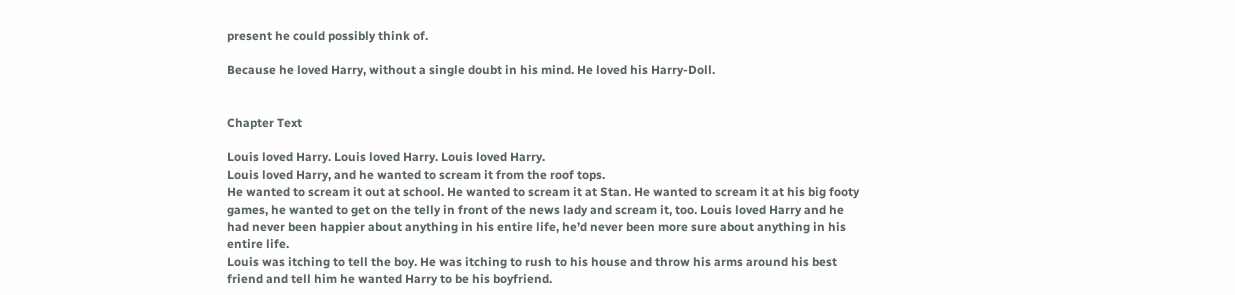present he could possibly think of.

Because he loved Harry, without a single doubt in his mind. He loved his Harry-Doll.


Chapter Text

Louis loved Harry. Louis loved Harry. Louis loved Harry.
Louis loved Harry, and he wanted to scream it from the roof tops.
He wanted to scream it out at school. He wanted to scream it at Stan. He wanted to scream it at his big footy games, he wanted to get on the telly in front of the news lady and scream it, too. Louis loved Harry and he had never been happier about anything in his entire life, he’d never been more sure about anything in his entire life.
Louis was itching to tell the boy. He was itching to rush to his house and throw his arms around his best friend and tell him he wanted Harry to be his boyfriend.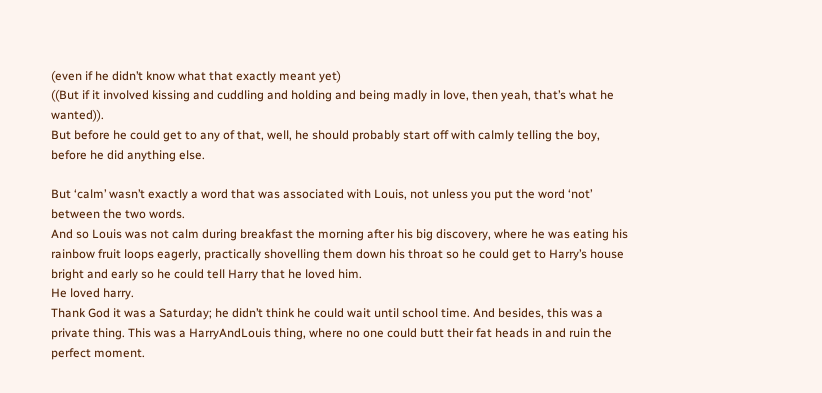(even if he didn’t know what that exactly meant yet)
((But if it involved kissing and cuddling and holding and being madly in love, then yeah, that’s what he wanted)).
But before he could get to any of that, well, he should probably start off with calmly telling the boy, before he did anything else.

But ‘calm’ wasn’t exactly a word that was associated with Louis, not unless you put the word ‘not’ between the two words.
And so Louis was not calm during breakfast the morning after his big discovery, where he was eating his rainbow fruit loops eagerly, practically shovelling them down his throat so he could get to Harry’s house bright and early so he could tell Harry that he loved him.
He loved harry.
Thank God it was a Saturday; he didn’t think he could wait until school time. And besides, this was a private thing. This was a HarryAndLouis thing, where no one could butt their fat heads in and ruin the perfect moment.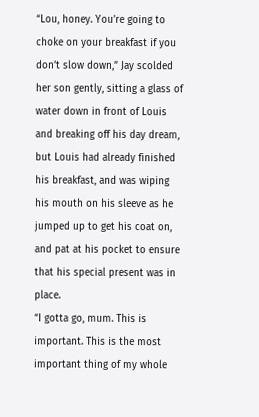“Lou, honey. You’re going to choke on your breakfast if you don’t slow down,” Jay scolded her son gently, sitting a glass of water down in front of Louis and breaking off his day dream, but Louis had already finished his breakfast, and was wiping his mouth on his sleeve as he jumped up to get his coat on, and pat at his pocket to ensure that his special present was in place.
“I gotta go, mum. This is important. This is the most important thing of my whole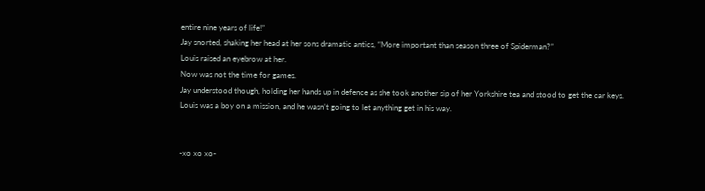entire nine years of life!”
Jay snorted, shaking her head at her sons dramatic antics, “More important than season three of Spiderman?”
Louis raised an eyebrow at her.
Now was not the time for games.
Jay understood though, holding her hands up in defence as she took another sip of her Yorkshire tea and stood to get the car keys.
Louis was a boy on a mission, and he wasn’t going to let anything get in his way.


-xo xo xo-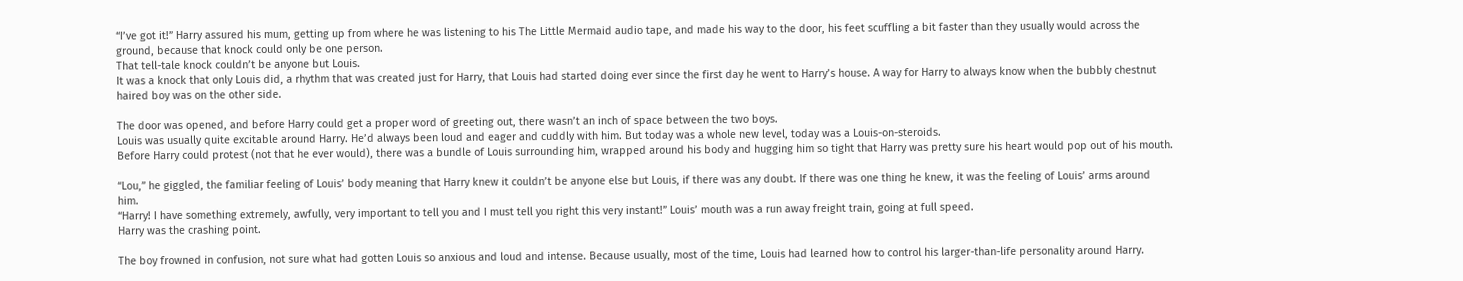“I’ve got it!” Harry assured his mum, getting up from where he was listening to his The Little Mermaid audio tape, and made his way to the door, his feet scuffling a bit faster than they usually would across the ground, because that knock could only be one person.
That tell-tale knock couldn’t be anyone but Louis.
It was a knock that only Louis did, a rhythm that was created just for Harry, that Louis had started doing ever since the first day he went to Harry’s house. A way for Harry to always know when the bubbly chestnut haired boy was on the other side.

The door was opened, and before Harry could get a proper word of greeting out, there wasn’t an inch of space between the two boys.
Louis was usually quite excitable around Harry. He’d always been loud and eager and cuddly with him. But today was a whole new level, today was a Louis-on-steroids.
Before Harry could protest (not that he ever would), there was a bundle of Louis surrounding him, wrapped around his body and hugging him so tight that Harry was pretty sure his heart would pop out of his mouth.

“Lou,” he giggled, the familiar feeling of Louis’ body meaning that Harry knew it couldn’t be anyone else but Louis, if there was any doubt. If there was one thing he knew, it was the feeling of Louis’ arms around him.
“Harry! I have something extremely, awfully, very important to tell you and I must tell you right this very instant!” Louis’ mouth was a run away freight train, going at full speed.
Harry was the crashing point.

The boy frowned in confusion, not sure what had gotten Louis so anxious and loud and intense. Because usually, most of the time, Louis had learned how to control his larger-than-life personality around Harry.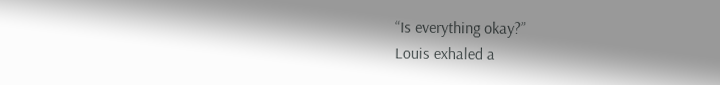“Is everything okay?”
Louis exhaled a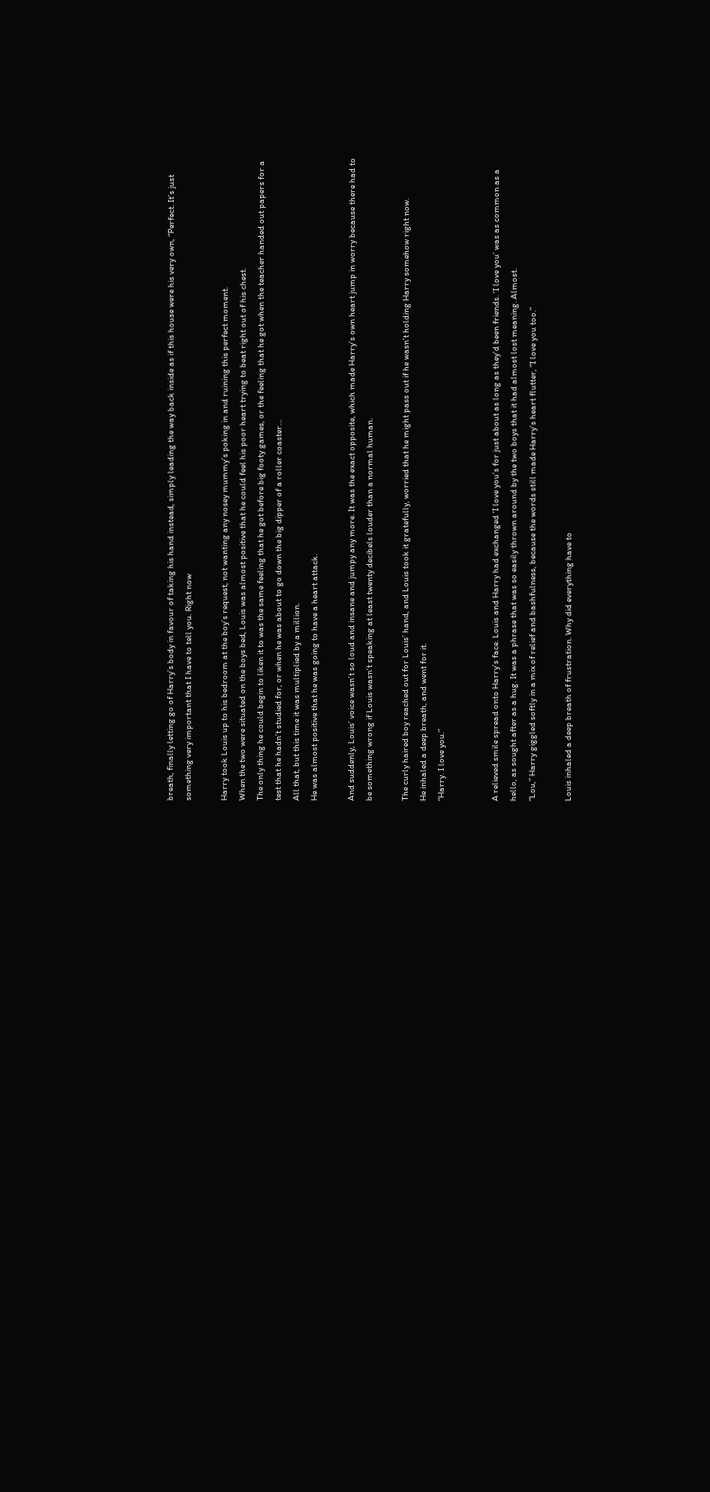breath, finally letting go of Harry’s body in favour of taking his hand instead, simply leading the way back inside as if this house were his very own, “Perfect. It’s just something very important that I have to tell you. Right now

Harry took Louis up to his bedroom at the boy’s request, not wanting any nosey mummy’s poking in and ruining this perfect moment.
When the two were situated on the boys bed, Louis was almost positive that he could feel his poor heart trying to beat right out of his chest.
The only thing he could begin to liken it to was the same feeling that he got before big footy games, or the feeling that he got when the teacher handed out papers for a test that he hadn’t studied for, or when he was about to go down the big dipper of a roller coaster…
All that, but this time it was multiplied by a million.
He was almost positive that he was going to have a heart attack.

And suddenly, Louis’ voice wasn’t so loud and insane and jumpy any more. It was the exact opposite, which made Harry’s own heart jump in worry because there had to be something wrong if Louis wasn’t speaking at least twenty decibels louder than a normal human.

The curly haired boy reached out for Louis’ hand, and Louis took it gratefully, worried that he might pass out if he wasn’t holding Harry somehow right now.
He inhaled a deep breath, and went for it.
“Harry. I love you.”


A relieved smile spread onto Harry’s face. Louis and Harry had exchanged ‘I love you’s for just about as long as they’d been friends. ‘I love you’ was as common as a hello, as sought after as a hug. It was a phrase that was so easily thrown around by the two boys that it had almost lost meaning. Almost.
“Lou,” Harry giggled softly in a mix of relief and bashfulness, because the words still made Harry’s heart flutter, “I love you too.”

Louis inhaled a deep breath of frustration. Why did everything have to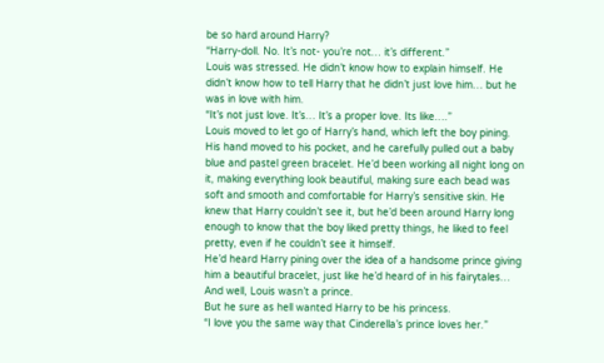be so hard around Harry?
“Harry-doll. No. It’s not- you’re not… it’s different.”
Louis was stressed. He didn’t know how to explain himself. He didn’t know how to tell Harry that he didn’t just love him… but he was in love with him.
“It’s not just love. It’s… It’s a proper love. Its like….”
Louis moved to let go of Harry’s hand, which left the boy pining.
His hand moved to his pocket, and he carefully pulled out a baby blue and pastel green bracelet. He’d been working all night long on it, making everything look beautiful, making sure each bead was soft and smooth and comfortable for Harry’s sensitive skin. He knew that Harry couldn’t see it, but he’d been around Harry long enough to know that the boy liked pretty things, he liked to feel pretty, even if he couldn’t see it himself.
He’d heard Harry pining over the idea of a handsome prince giving him a beautiful bracelet, just like he’d heard of in his fairytales… And well, Louis wasn’t a prince.
But he sure as hell wanted Harry to be his princess.
“I love you the same way that Cinderella’s prince loves her.”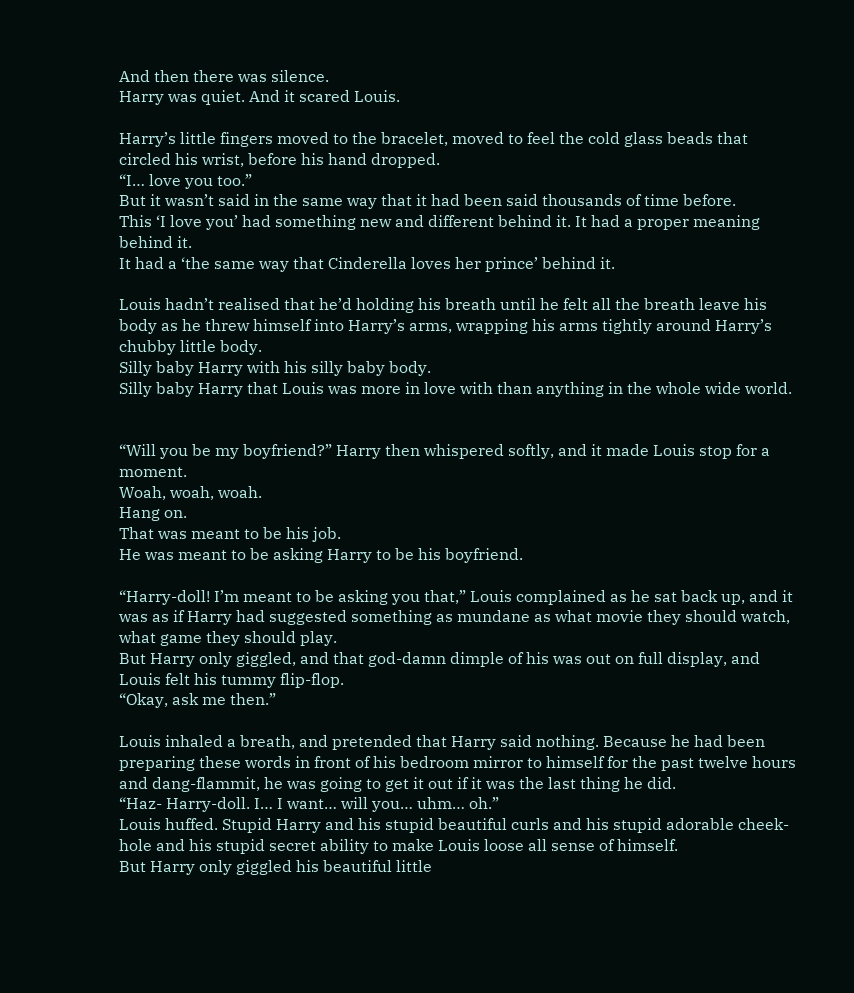And then there was silence.
Harry was quiet. And it scared Louis.

Harry’s little fingers moved to the bracelet, moved to feel the cold glass beads that circled his wrist, before his hand dropped.
“I… love you too.”
But it wasn’t said in the same way that it had been said thousands of time before.
This ‘I love you’ had something new and different behind it. It had a proper meaning behind it.
It had a ‘the same way that Cinderella loves her prince’ behind it.

Louis hadn’t realised that he’d holding his breath until he felt all the breath leave his body as he threw himself into Harry’s arms, wrapping his arms tightly around Harry’s chubby little body.
Silly baby Harry with his silly baby body.
Silly baby Harry that Louis was more in love with than anything in the whole wide world.


“Will you be my boyfriend?” Harry then whispered softly, and it made Louis stop for a moment.
Woah, woah, woah.
Hang on.
That was meant to be his job.
He was meant to be asking Harry to be his boyfriend.

“Harry-doll! I’m meant to be asking you that,” Louis complained as he sat back up, and it was as if Harry had suggested something as mundane as what movie they should watch, what game they should play.
But Harry only giggled, and that god-damn dimple of his was out on full display, and Louis felt his tummy flip-flop.
“Okay, ask me then.”

Louis inhaled a breath, and pretended that Harry said nothing. Because he had been preparing these words in front of his bedroom mirror to himself for the past twelve hours and dang-flammit, he was going to get it out if it was the last thing he did.
“Haz- Harry-doll. I… I want… will you… uhm… oh.”
Louis huffed. Stupid Harry and his stupid beautiful curls and his stupid adorable cheek-hole and his stupid secret ability to make Louis loose all sense of himself.
But Harry only giggled his beautiful little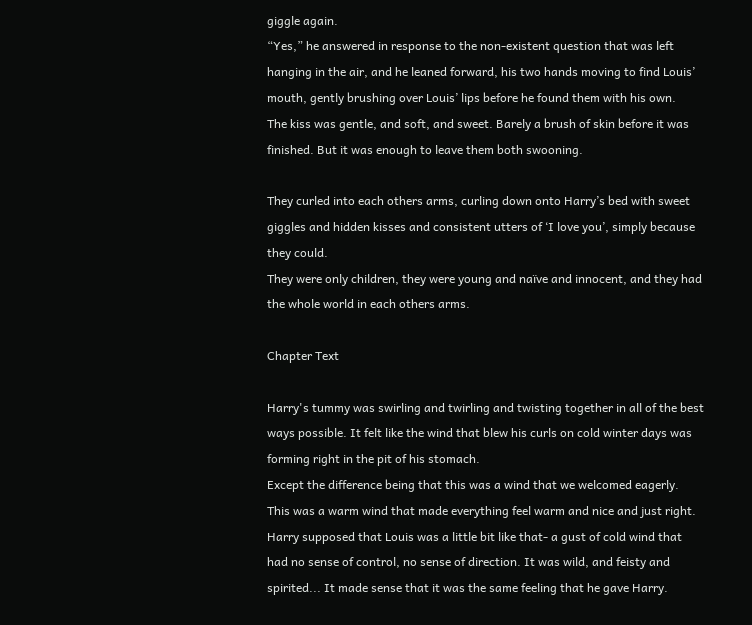giggle again.
“Yes,” he answered in response to the non-existent question that was left hanging in the air, and he leaned forward, his two hands moving to find Louis’ mouth, gently brushing over Louis’ lips before he found them with his own.
The kiss was gentle, and soft, and sweet. Barely a brush of skin before it was finished. But it was enough to leave them both swooning.

They curled into each others arms, curling down onto Harry’s bed with sweet giggles and hidden kisses and consistent utters of ‘I love you’, simply because they could.
They were only children, they were young and naïve and innocent, and they had the whole world in each others arms.

Chapter Text

Harry's tummy was swirling and twirling and twisting together in all of the best ways possible. It felt like the wind that blew his curls on cold winter days was forming right in the pit of his stomach.
Except the difference being that this was a wind that we welcomed eagerly. This was a warm wind that made everything feel warm and nice and just right.
Harry supposed that Louis was a little bit like that- a gust of cold wind that had no sense of control, no sense of direction. It was wild, and feisty and spirited... It made sense that it was the same feeling that he gave Harry.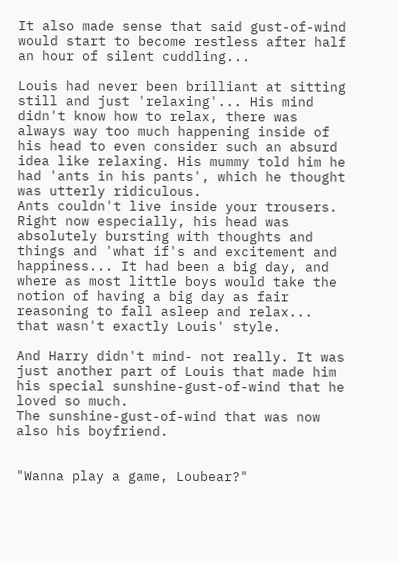It also made sense that said gust-of-wind would start to become restless after half an hour of silent cuddling...

Louis had never been brilliant at sitting still and just 'relaxing'... His mind didn't know how to relax, there was always way too much happening inside of his head to even consider such an absurd idea like relaxing. His mummy told him he had 'ants in his pants', which he thought was utterly ridiculous.
Ants couldn't live inside your trousers.
Right now especially, his head was absolutely bursting with thoughts and things and 'what if's and excitement and happiness... It had been a big day, and where as most little boys would take the notion of having a big day as fair reasoning to fall asleep and relax... that wasn't exactly Louis' style.

And Harry didn't mind- not really. It was just another part of Louis that made him his special sunshine-gust-of-wind that he loved so much.
The sunshine-gust-of-wind that was now also his boyfriend.


"Wanna play a game, Loubear?"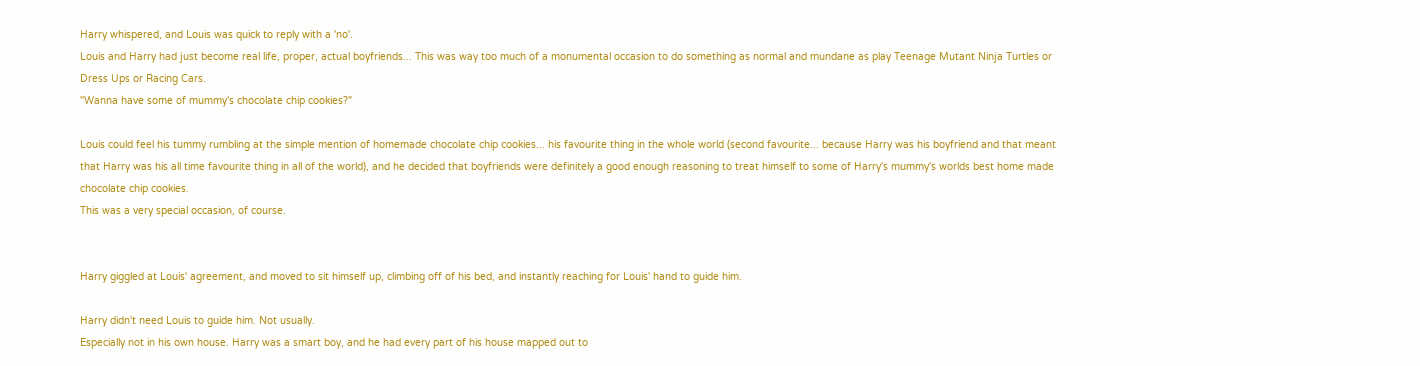Harry whispered, and Louis was quick to reply with a 'no'.
Louis and Harry had just become real life, proper, actual boyfriends... This was way too much of a monumental occasion to do something as normal and mundane as play Teenage Mutant Ninja Turtles or Dress Ups or Racing Cars.
"Wanna have some of mummy's chocolate chip cookies?"

Louis could feel his tummy rumbling at the simple mention of homemade chocolate chip cookies... his favourite thing in the whole world (second favourite... because Harry was his boyfriend and that meant that Harry was his all time favourite thing in all of the world), and he decided that boyfriends were definitely a good enough reasoning to treat himself to some of Harry's mummy's worlds best home made chocolate chip cookies.
This was a very special occasion, of course.


Harry giggled at Louis' agreement, and moved to sit himself up, climbing off of his bed, and instantly reaching for Louis' hand to guide him.

Harry didn't need Louis to guide him. Not usually.
Especially not in his own house. Harry was a smart boy, and he had every part of his house mapped out to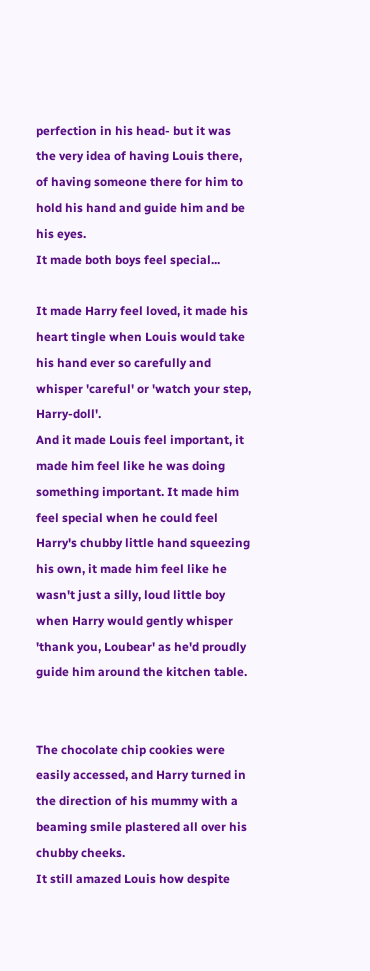perfection in his head- but it was the very idea of having Louis there, of having someone there for him to hold his hand and guide him and be his eyes.
It made both boys feel special...

It made Harry feel loved, it made his heart tingle when Louis would take his hand ever so carefully and whisper 'careful' or 'watch your step, Harry-doll'.
And it made Louis feel important, it made him feel like he was doing something important. It made him feel special when he could feel Harry's chubby little hand squeezing his own, it made him feel like he wasn't just a silly, loud little boy when Harry would gently whisper 'thank you, Loubear' as he'd proudly guide him around the kitchen table.


The chocolate chip cookies were easily accessed, and Harry turned in the direction of his mummy with a beaming smile plastered all over his chubby cheeks.
It still amazed Louis how despite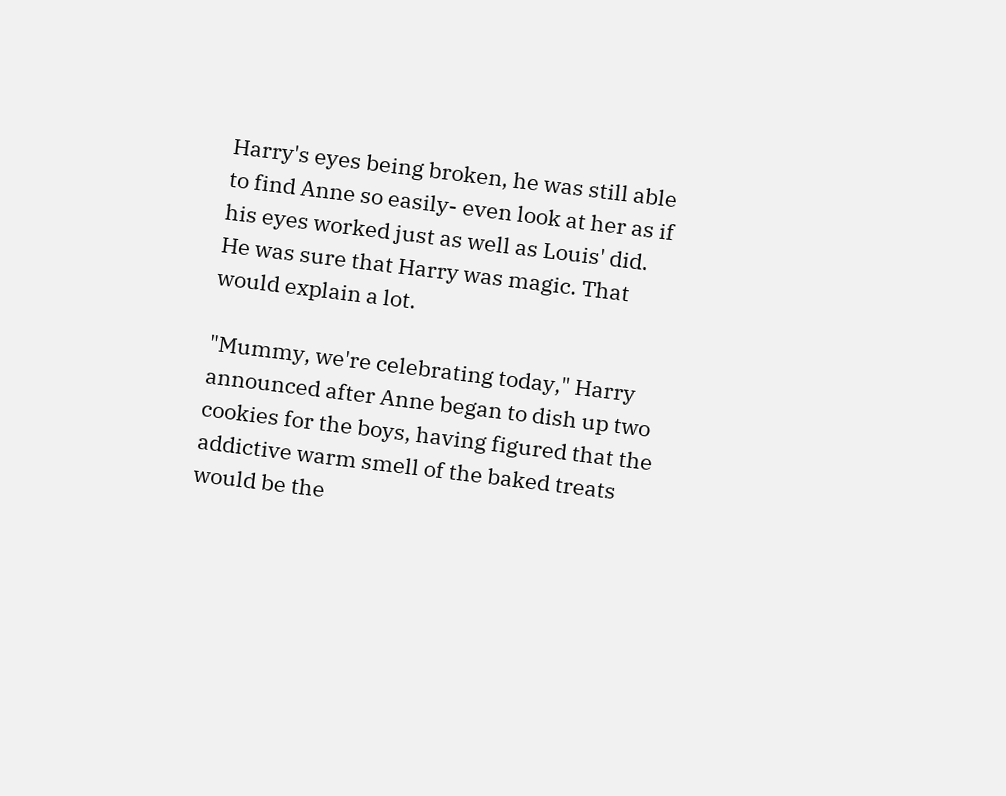Harry's eyes being broken, he was still able to find Anne so easily- even look at her as if his eyes worked just as well as Louis' did.
He was sure that Harry was magic. That would explain a lot.

"Mummy, we're celebrating today," Harry announced after Anne began to dish up two cookies for the boys, having figured that the addictive warm smell of the baked treats would be the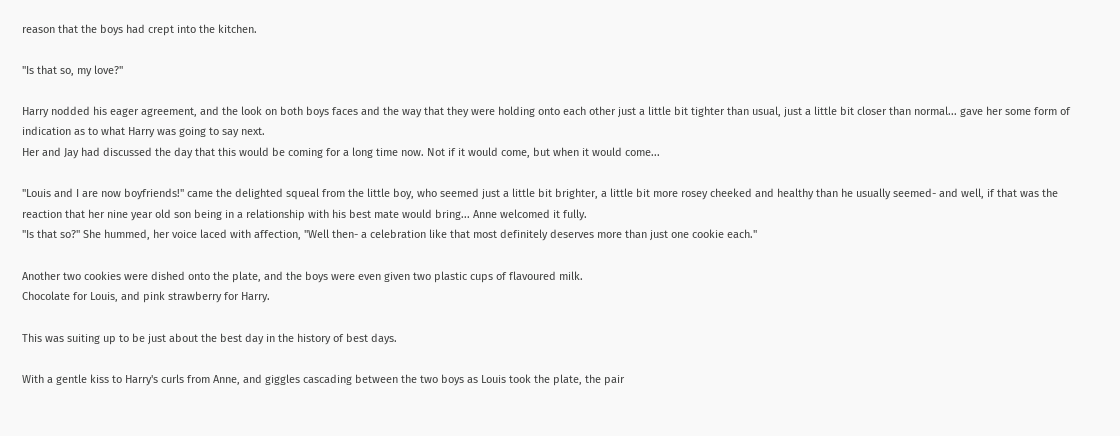reason that the boys had crept into the kitchen.

"Is that so, my love?"

Harry nodded his eager agreement, and the look on both boys faces and the way that they were holding onto each other just a little bit tighter than usual, just a little bit closer than normal... gave her some form of indication as to what Harry was going to say next.
Her and Jay had discussed the day that this would be coming for a long time now. Not if it would come, but when it would come...

"Louis and I are now boyfriends!" came the delighted squeal from the little boy, who seemed just a little bit brighter, a little bit more rosey cheeked and healthy than he usually seemed- and well, if that was the reaction that her nine year old son being in a relationship with his best mate would bring... Anne welcomed it fully.
"Is that so?" She hummed, her voice laced with affection, "Well then- a celebration like that most definitely deserves more than just one cookie each."

Another two cookies were dished onto the plate, and the boys were even given two plastic cups of flavoured milk.
Chocolate for Louis, and pink strawberry for Harry.

This was suiting up to be just about the best day in the history of best days.

With a gentle kiss to Harry's curls from Anne, and giggles cascading between the two boys as Louis took the plate, the pair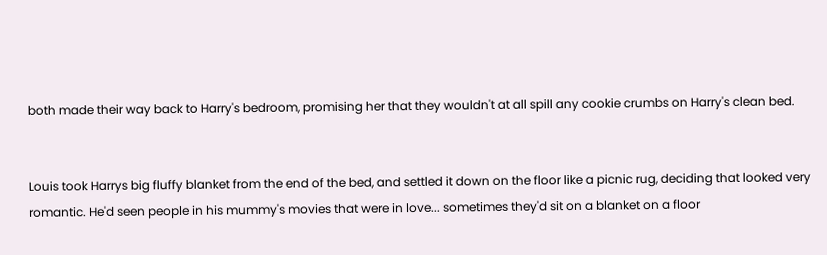both made their way back to Harry's bedroom, promising her that they wouldn't at all spill any cookie crumbs on Harry's clean bed.


Louis took Harrys big fluffy blanket from the end of the bed, and settled it down on the floor like a picnic rug, deciding that looked very romantic. He'd seen people in his mummy's movies that were in love... sometimes they'd sit on a blanket on a floor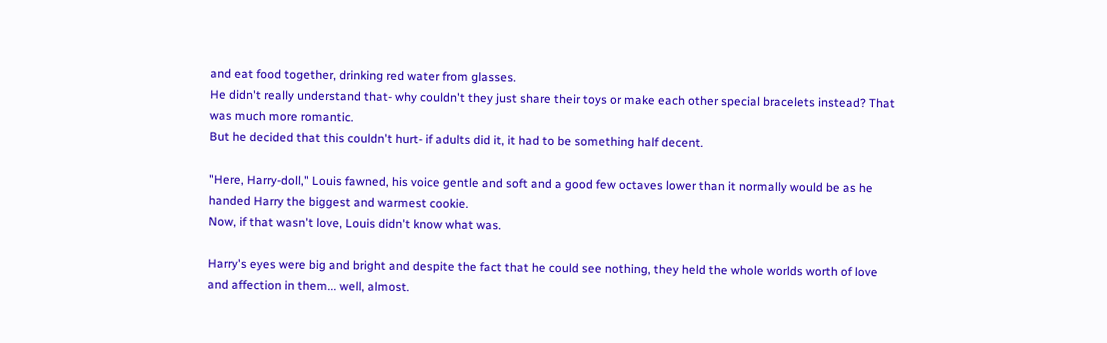and eat food together, drinking red water from glasses.
He didn't really understand that- why couldn't they just share their toys or make each other special bracelets instead? That was much more romantic.
But he decided that this couldn't hurt- if adults did it, it had to be something half decent.

"Here, Harry-doll," Louis fawned, his voice gentle and soft and a good few octaves lower than it normally would be as he handed Harry the biggest and warmest cookie.
Now, if that wasn't love, Louis didn't know what was.

Harry's eyes were big and bright and despite the fact that he could see nothing, they held the whole worlds worth of love and affection in them... well, almost.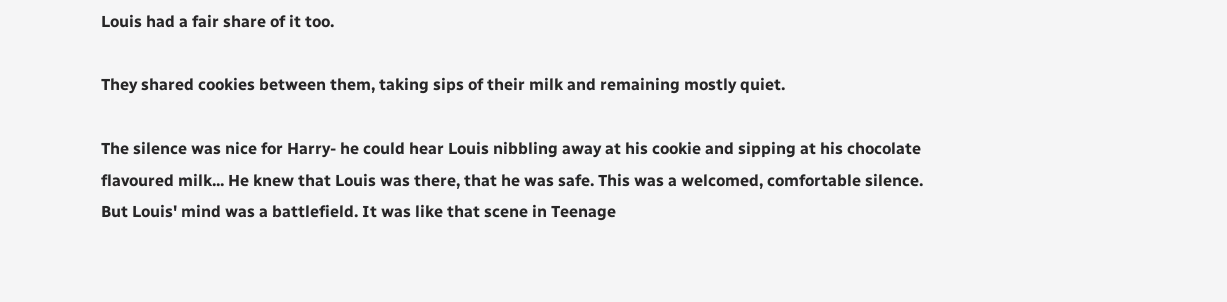Louis had a fair share of it too.

They shared cookies between them, taking sips of their milk and remaining mostly quiet.

The silence was nice for Harry- he could hear Louis nibbling away at his cookie and sipping at his chocolate flavoured milk... He knew that Louis was there, that he was safe. This was a welcomed, comfortable silence.
But Louis' mind was a battlefield. It was like that scene in Teenage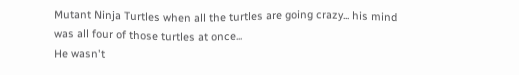Mutant Ninja Turtles when all the turtles are going crazy... his mind was all four of those turtles at once...
He wasn't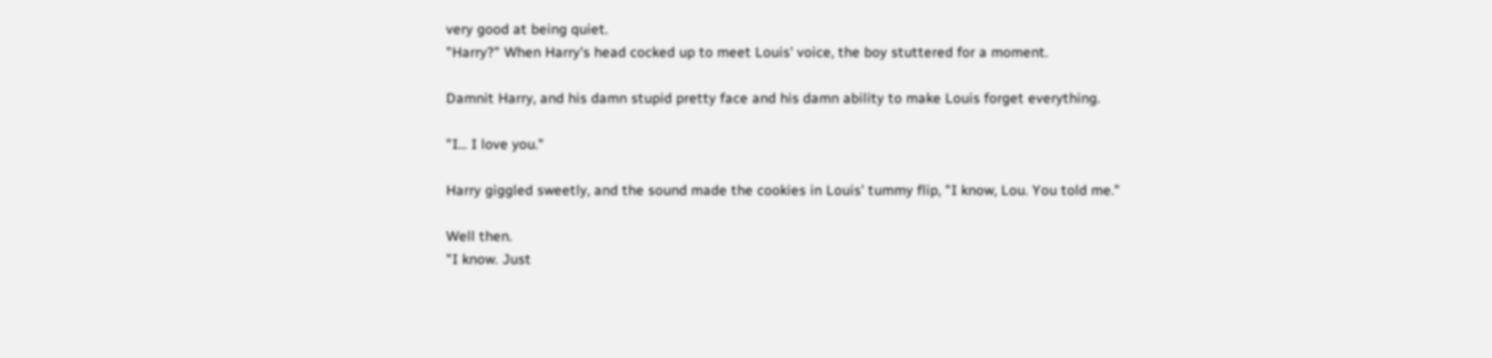very good at being quiet.
"Harry?" When Harry's head cocked up to meet Louis' voice, the boy stuttered for a moment.

Damnit Harry, and his damn stupid pretty face and his damn ability to make Louis forget everything.

"I... I love you."

Harry giggled sweetly, and the sound made the cookies in Louis' tummy flip, "I know, Lou. You told me."

Well then.
"I know. Just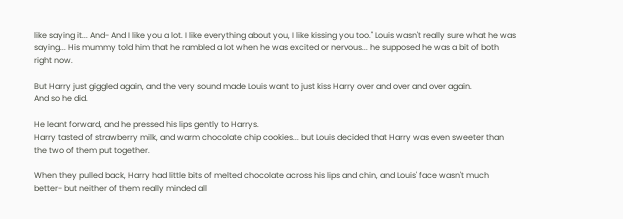like saying it... And- And I like you a lot. I like everything about you, I like kissing you too." Louis wasn't really sure what he was saying... His mummy told him that he rambled a lot when he was excited or nervous... he supposed he was a bit of both right now.

But Harry just giggled again, and the very sound made Louis want to just kiss Harry over and over and over again.
And so he did.

He leant forward, and he pressed his lips gently to Harrys.
Harry tasted of strawberry milk, and warm chocolate chip cookies... but Louis decided that Harry was even sweeter than the two of them put together.

When they pulled back, Harry had little bits of melted chocolate across his lips and chin, and Louis' face wasn't much better- but neither of them really minded all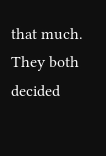that much.
They both decided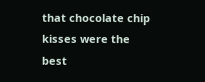that chocolate chip kisses were the best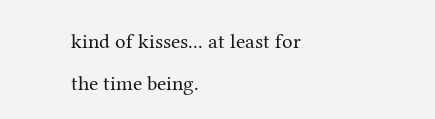kind of kisses... at least for the time being.